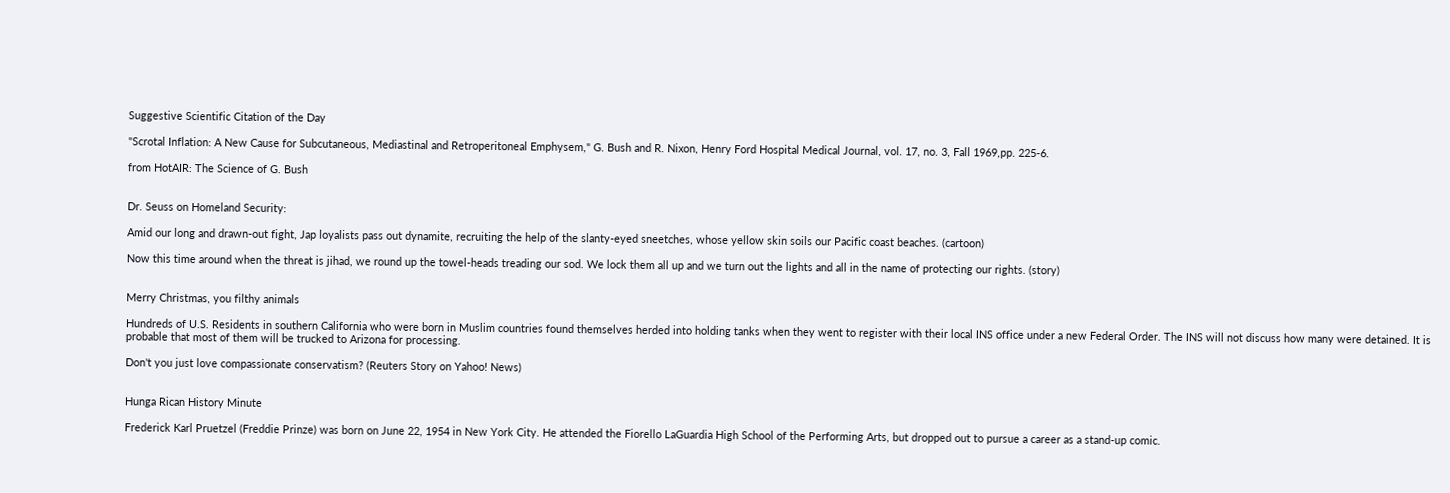Suggestive Scientific Citation of the Day

"Scrotal Inflation: A New Cause for Subcutaneous, Mediastinal and Retroperitoneal Emphysem," G. Bush and R. Nixon, Henry Ford Hospital Medical Journal, vol. 17, no. 3, Fall 1969,pp. 225-6.

from HotAIR: The Science of G. Bush


Dr. Seuss on Homeland Security:

Amid our long and drawn-out fight, Jap loyalists pass out dynamite, recruiting the help of the slanty-eyed sneetches, whose yellow skin soils our Pacific coast beaches. (cartoon)

Now this time around when the threat is jihad, we round up the towel-heads treading our sod. We lock them all up and we turn out the lights and all in the name of protecting our rights. (story)


Merry Christmas, you filthy animals

Hundreds of U.S. Residents in southern California who were born in Muslim countries found themselves herded into holding tanks when they went to register with their local INS office under a new Federal Order. The INS will not discuss how many were detained. It is probable that most of them will be trucked to Arizona for processing.

Don't you just love compassionate conservatism? (Reuters Story on Yahoo! News)


Hunga Rican History Minute

Frederick Karl Pruetzel (Freddie Prinze) was born on June 22, 1954 in New York City. He attended the Fiorello LaGuardia High School of the Performing Arts, but dropped out to pursue a career as a stand-up comic.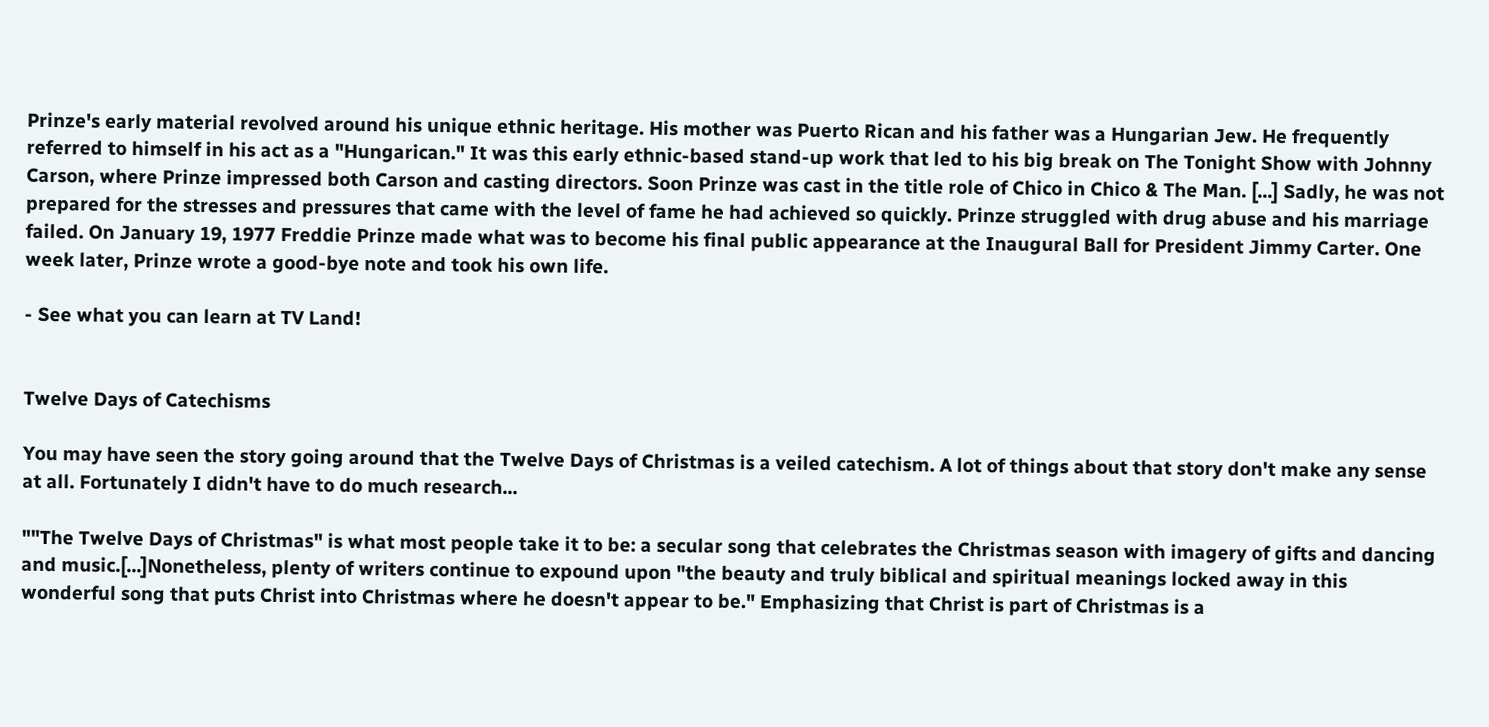Prinze's early material revolved around his unique ethnic heritage. His mother was Puerto Rican and his father was a Hungarian Jew. He frequently referred to himself in his act as a "Hungarican." It was this early ethnic-based stand-up work that led to his big break on The Tonight Show with Johnny Carson, where Prinze impressed both Carson and casting directors. Soon Prinze was cast in the title role of Chico in Chico & The Man. [...] Sadly, he was not prepared for the stresses and pressures that came with the level of fame he had achieved so quickly. Prinze struggled with drug abuse and his marriage failed. On January 19, 1977 Freddie Prinze made what was to become his final public appearance at the Inaugural Ball for President Jimmy Carter. One week later, Prinze wrote a good-bye note and took his own life.

- See what you can learn at TV Land!


Twelve Days of Catechisms

You may have seen the story going around that the Twelve Days of Christmas is a veiled catechism. A lot of things about that story don't make any sense at all. Fortunately I didn't have to do much research...

""The Twelve Days of Christmas" is what most people take it to be: a secular song that celebrates the Christmas season with imagery of gifts and dancing and music.[...]Nonetheless, plenty of writers continue to expound upon "the beauty and truly biblical and spiritual meanings locked away in this wonderful song that puts Christ into Christmas where he doesn't appear to be." Emphasizing that Christ is part of Christmas is a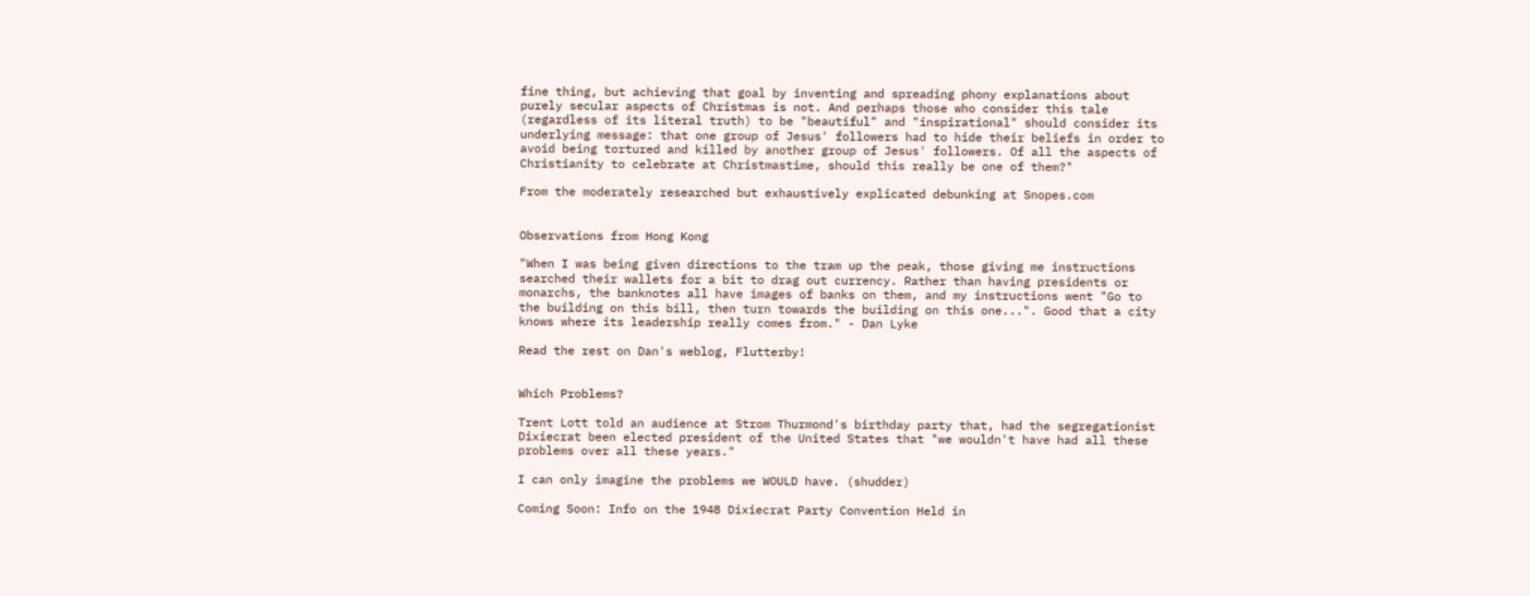fine thing, but achieving that goal by inventing and spreading phony explanations about purely secular aspects of Christmas is not. And perhaps those who consider this tale (regardless of its literal truth) to be "beautiful" and "inspirational" should consider its underlying message: that one group of Jesus' followers had to hide their beliefs in order to avoid being tortured and killed by another group of Jesus' followers. Of all the aspects of Christianity to celebrate at Christmastime, should this really be one of them?"

From the moderately researched but exhaustively explicated debunking at Snopes.com


Observations from Hong Kong

"When I was being given directions to the tram up the peak, those giving me instructions searched their wallets for a bit to drag out currency. Rather than having presidents or monarchs, the banknotes all have images of banks on them, and my instructions went "Go to the building on this bill, then turn towards the building on this one...". Good that a city knows where its leadership really comes from." - Dan Lyke

Read the rest on Dan's weblog, Flutterby!


Which Problems?

Trent Lott told an audience at Strom Thurmond's birthday party that, had the segregationist Dixiecrat been elected president of the United States that "we wouldn't have had all these problems over all these years."

I can only imagine the problems we WOULD have. (shudder)

Coming Soon: Info on the 1948 Dixiecrat Party Convention Held in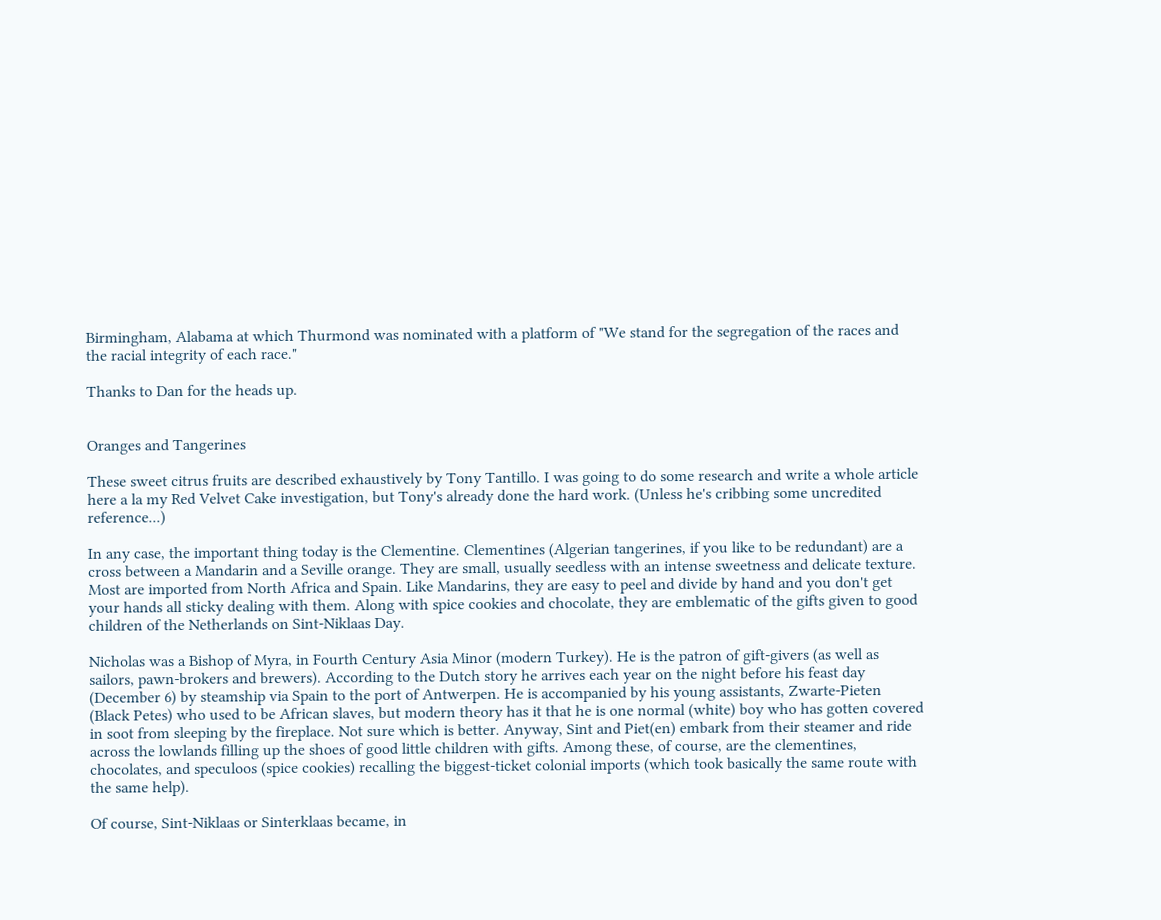Birmingham, Alabama at which Thurmond was nominated with a platform of "We stand for the segregation of the races and the racial integrity of each race."

Thanks to Dan for the heads up.


Oranges and Tangerines

These sweet citrus fruits are described exhaustively by Tony Tantillo. I was going to do some research and write a whole article here a la my Red Velvet Cake investigation, but Tony's already done the hard work. (Unless he's cribbing some uncredited reference...)

In any case, the important thing today is the Clementine. Clementines (Algerian tangerines, if you like to be redundant) are a cross between a Mandarin and a Seville orange. They are small, usually seedless with an intense sweetness and delicate texture. Most are imported from North Africa and Spain. Like Mandarins, they are easy to peel and divide by hand and you don't get your hands all sticky dealing with them. Along with spice cookies and chocolate, they are emblematic of the gifts given to good children of the Netherlands on Sint-Niklaas Day.

Nicholas was a Bishop of Myra, in Fourth Century Asia Minor (modern Turkey). He is the patron of gift-givers (as well as sailors, pawn-brokers and brewers). According to the Dutch story he arrives each year on the night before his feast day (December 6) by steamship via Spain to the port of Antwerpen. He is accompanied by his young assistants, Zwarte-Pieten (Black Petes) who used to be African slaves, but modern theory has it that he is one normal (white) boy who has gotten covered in soot from sleeping by the fireplace. Not sure which is better. Anyway, Sint and Piet(en) embark from their steamer and ride across the lowlands filling up the shoes of good little children with gifts. Among these, of course, are the clementines, chocolates, and speculoos (spice cookies) recalling the biggest-ticket colonial imports (which took basically the same route with the same help).

Of course, Sint-Niklaas or Sinterklaas became, in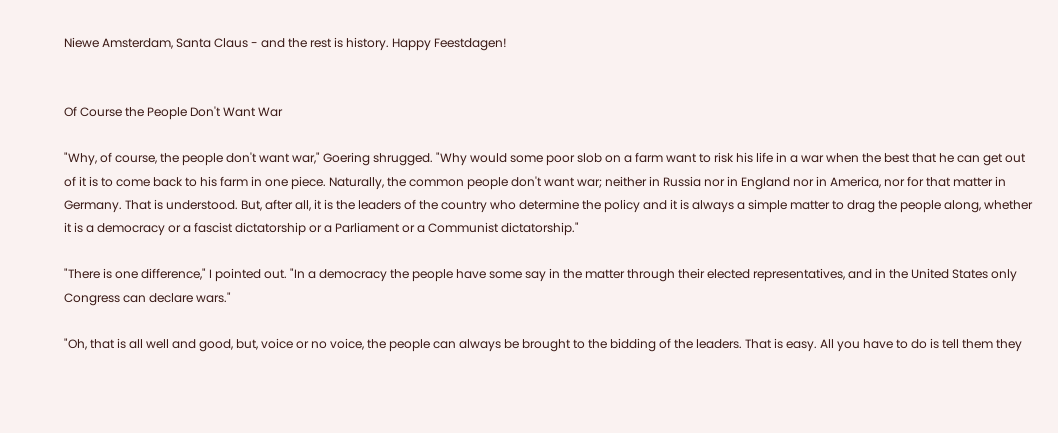Niewe Amsterdam, Santa Claus - and the rest is history. Happy Feestdagen!


Of Course the People Don't Want War

"Why, of course, the people don't want war," Goering shrugged. "Why would some poor slob on a farm want to risk his life in a war when the best that he can get out of it is to come back to his farm in one piece. Naturally, the common people don't want war; neither in Russia nor in England nor in America, nor for that matter in Germany. That is understood. But, after all, it is the leaders of the country who determine the policy and it is always a simple matter to drag the people along, whether it is a democracy or a fascist dictatorship or a Parliament or a Communist dictatorship."

"There is one difference," I pointed out. "In a democracy the people have some say in the matter through their elected representatives, and in the United States only Congress can declare wars."

"Oh, that is all well and good, but, voice or no voice, the people can always be brought to the bidding of the leaders. That is easy. All you have to do is tell them they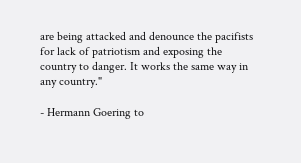are being attacked and denounce the pacifists for lack of patriotism and exposing the country to danger. It works the same way in any country."

- Hermann Goering to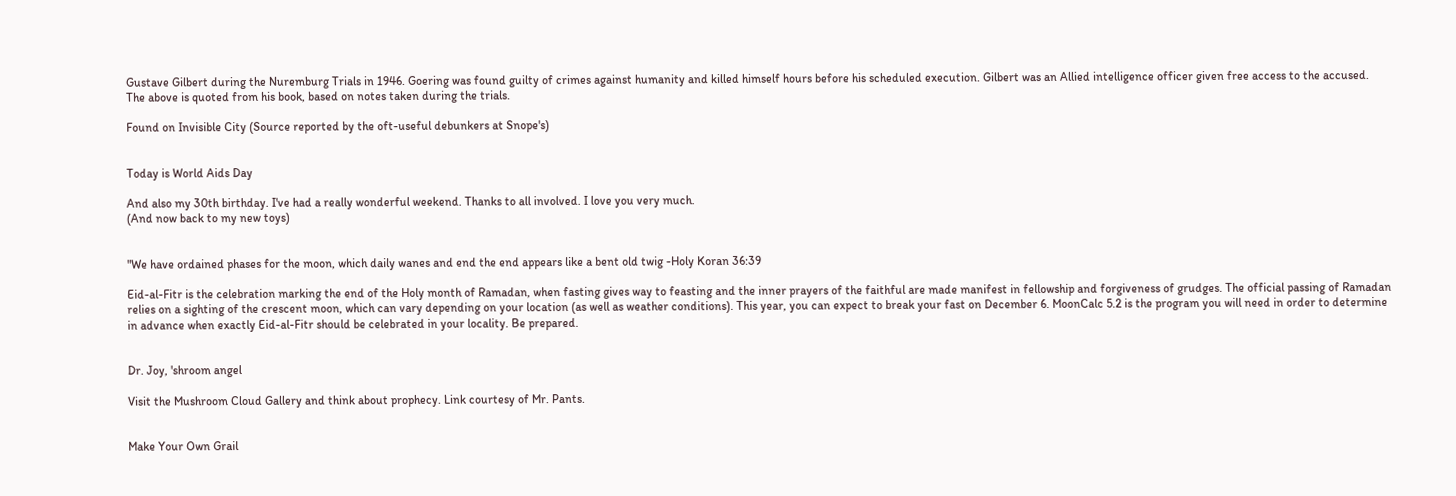Gustave Gilbert during the Nuremburg Trials in 1946. Goering was found guilty of crimes against humanity and killed himself hours before his scheduled execution. Gilbert was an Allied intelligence officer given free access to the accused. The above is quoted from his book, based on notes taken during the trials.

Found on Invisible City (Source reported by the oft-useful debunkers at Snope's)


Today is World Aids Day

And also my 30th birthday. I've had a really wonderful weekend. Thanks to all involved. I love you very much.
(And now back to my new toys)


"We have ordained phases for the moon, which daily wanes and end the end appears like a bent old twig -Holy Koran 36:39

Eid-al-Fitr is the celebration marking the end of the Holy month of Ramadan, when fasting gives way to feasting and the inner prayers of the faithful are made manifest in fellowship and forgiveness of grudges. The official passing of Ramadan relies on a sighting of the crescent moon, which can vary depending on your location (as well as weather conditions). This year, you can expect to break your fast on December 6. MoonCalc 5.2 is the program you will need in order to determine in advance when exactly Eid-al-Fitr should be celebrated in your locality. Be prepared.


Dr. Joy, 'shroom angel

Visit the Mushroom Cloud Gallery and think about prophecy. Link courtesy of Mr. Pants.


Make Your Own Grail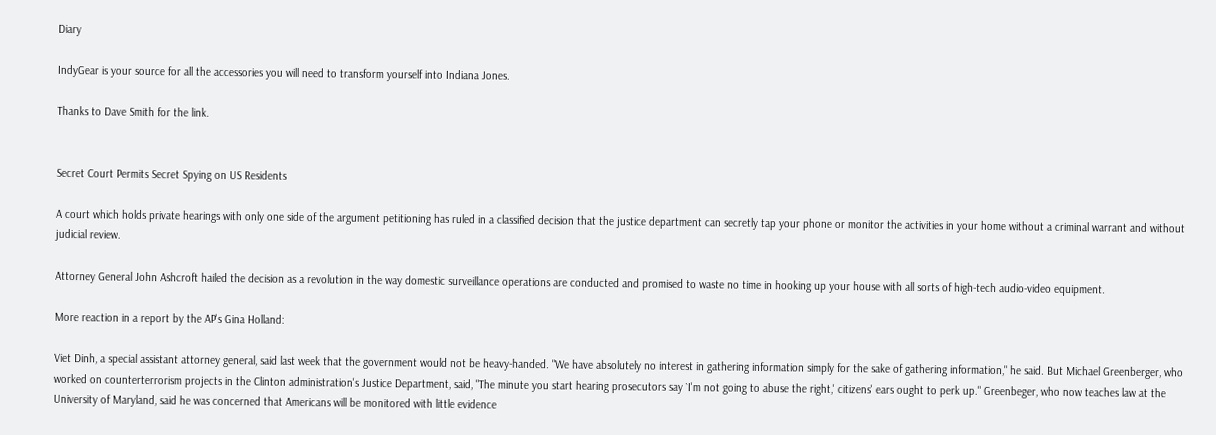Diary

IndyGear is your source for all the accessories you will need to transform yourself into Indiana Jones.

Thanks to Dave Smith for the link.


Secret Court Permits Secret Spying on US Residents

A court which holds private hearings with only one side of the argument petitioning has ruled in a classified decision that the justice department can secretly tap your phone or monitor the activities in your home without a criminal warrant and without judicial review.

Attorney General John Ashcroft hailed the decision as a revolution in the way domestic surveillance operations are conducted and promised to waste no time in hooking up your house with all sorts of high-tech audio-video equipment.

More reaction in a report by the AP's Gina Holland:

Viet Dinh, a special assistant attorney general, said last week that the government would not be heavy-handed. "We have absolutely no interest in gathering information simply for the sake of gathering information," he said. But Michael Greenberger, who worked on counterterrorism projects in the Clinton administration's Justice Department, said, "The minute you start hearing prosecutors say `I'm not going to abuse the right,' citizens' ears ought to perk up." Greenbeger, who now teaches law at the University of Maryland, said he was concerned that Americans will be monitored with little evidence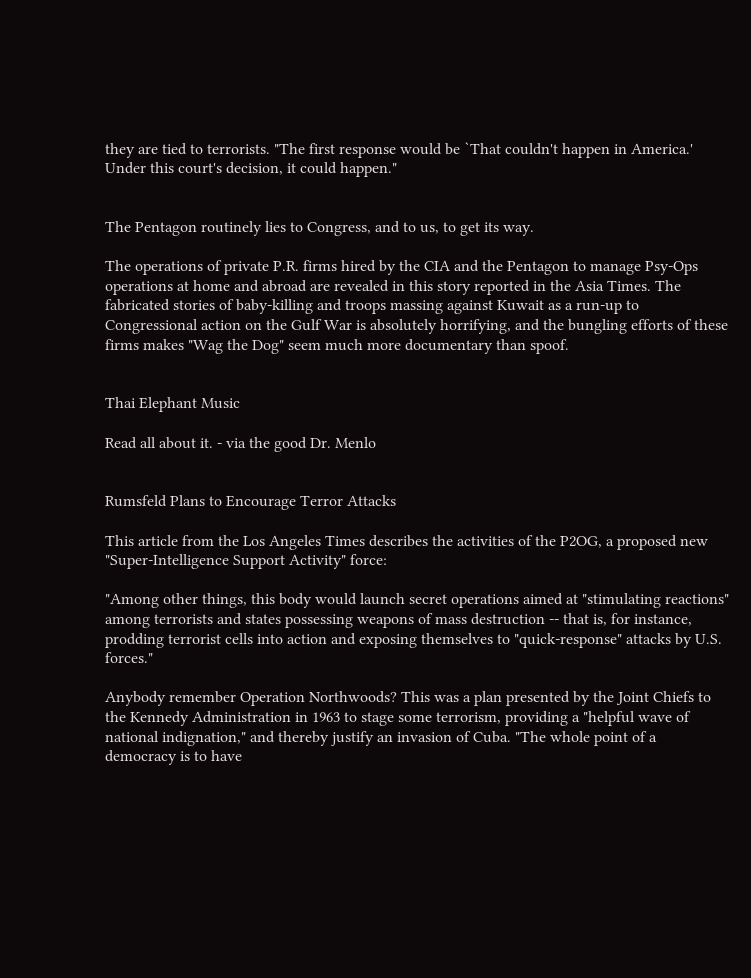they are tied to terrorists. "The first response would be `That couldn't happen in America.' Under this court's decision, it could happen."


The Pentagon routinely lies to Congress, and to us, to get its way.

The operations of private P.R. firms hired by the CIA and the Pentagon to manage Psy-Ops operations at home and abroad are revealed in this story reported in the Asia Times. The fabricated stories of baby-killing and troops massing against Kuwait as a run-up to Congressional action on the Gulf War is absolutely horrifying, and the bungling efforts of these firms makes "Wag the Dog" seem much more documentary than spoof.


Thai Elephant Music

Read all about it. - via the good Dr. Menlo


Rumsfeld Plans to Encourage Terror Attacks

This article from the Los Angeles Times describes the activities of the P2OG, a proposed new "Super-Intelligence Support Activity" force:

"Among other things, this body would launch secret operations aimed at "stimulating reactions" among terrorists and states possessing weapons of mass destruction -- that is, for instance, prodding terrorist cells into action and exposing themselves to "quick-response" attacks by U.S. forces."

Anybody remember Operation Northwoods? This was a plan presented by the Joint Chiefs to the Kennedy Administration in 1963 to stage some terrorism, providing a "helpful wave of national indignation," and thereby justify an invasion of Cuba. "The whole point of a democracy is to have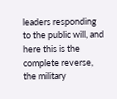leaders responding to the public will, and here this is the complete reverse, the military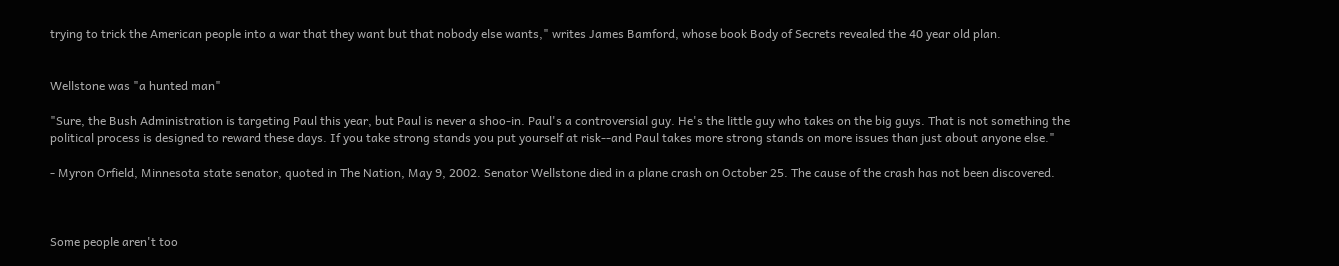trying to trick the American people into a war that they want but that nobody else wants," writes James Bamford, whose book Body of Secrets revealed the 40 year old plan.


Wellstone was "a hunted man"

"Sure, the Bush Administration is targeting Paul this year, but Paul is never a shoo-in. Paul's a controversial guy. He's the little guy who takes on the big guys. That is not something the political process is designed to reward these days. If you take strong stands you put yourself at risk--and Paul takes more strong stands on more issues than just about anyone else."

- Myron Orfield, Minnesota state senator, quoted in The Nation, May 9, 2002. Senator Wellstone died in a plane crash on October 25. The cause of the crash has not been discovered.



Some people aren't too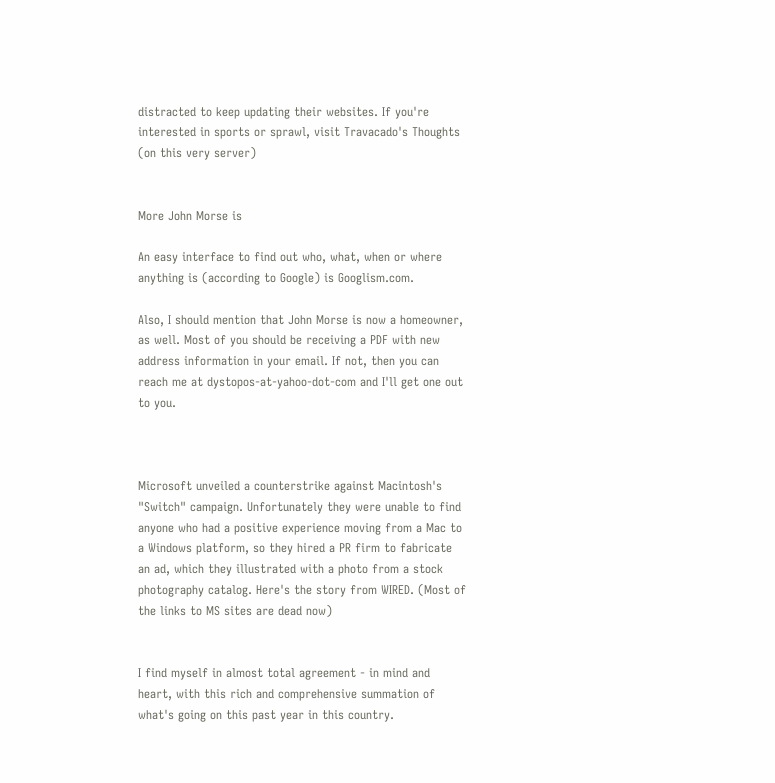distracted to keep updating their websites. If you're interested in sports or sprawl, visit Travacado's Thoughts (on this very server)


More John Morse is

An easy interface to find out who, what, when or where anything is (according to Google) is Googlism.com.

Also, I should mention that John Morse is now a homeowner, as well. Most of you should be receiving a PDF with new address information in your email. If not, then you can reach me at dystopos-at-yahoo-dot-com and I'll get one out to you.



Microsoft unveiled a counterstrike against Macintosh's "Switch" campaign. Unfortunately they were unable to find anyone who had a positive experience moving from a Mac to a Windows platform, so they hired a PR firm to fabricate an ad, which they illustrated with a photo from a stock photography catalog. Here's the story from WIRED. (Most of the links to MS sites are dead now)


I find myself in almost total agreement - in mind and heart, with this rich and comprehensive summation of what's going on this past year in this country.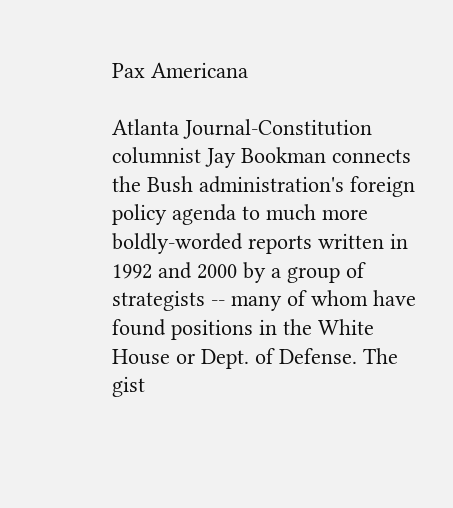Pax Americana

Atlanta Journal-Constitution columnist Jay Bookman connects the Bush administration's foreign policy agenda to much more boldly-worded reports written in 1992 and 2000 by a group of strategists -- many of whom have found positions in the White House or Dept. of Defense. The gist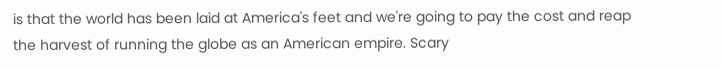is that the world has been laid at America's feet and we're going to pay the cost and reap the harvest of running the globe as an American empire. Scary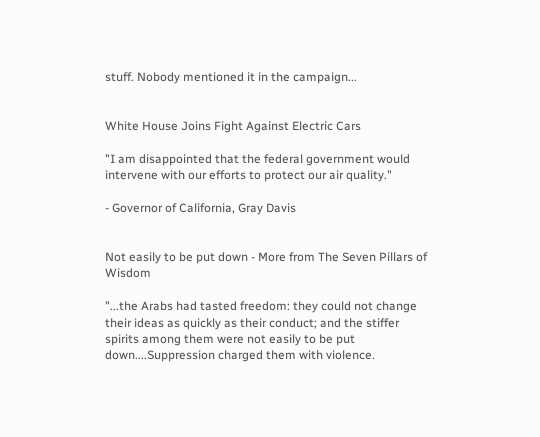stuff. Nobody mentioned it in the campaign...


White House Joins Fight Against Electric Cars

"I am disappointed that the federal government would intervene with our efforts to protect our air quality."

- Governor of California, Gray Davis


Not easily to be put down - More from The Seven Pillars of Wisdom

"...the Arabs had tasted freedom: they could not change their ideas as quickly as their conduct; and the stiffer spirits among them were not easily to be put down....Suppression charged them with violence.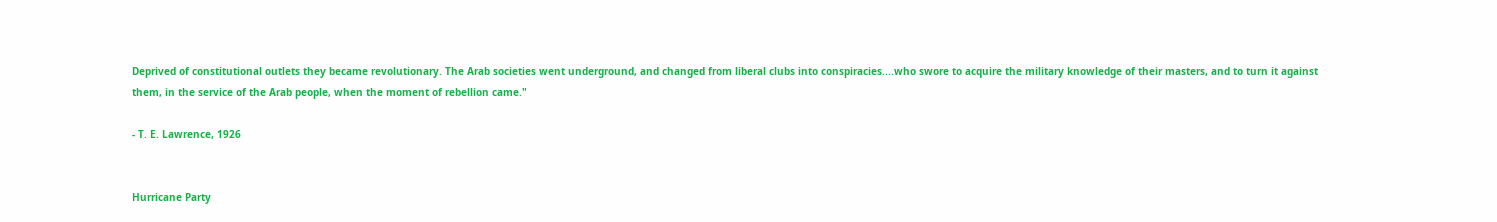Deprived of constitutional outlets they became revolutionary. The Arab societies went underground, and changed from liberal clubs into conspiracies....who swore to acquire the military knowledge of their masters, and to turn it against them, in the service of the Arab people, when the moment of rebellion came."

- T. E. Lawrence, 1926


Hurricane Party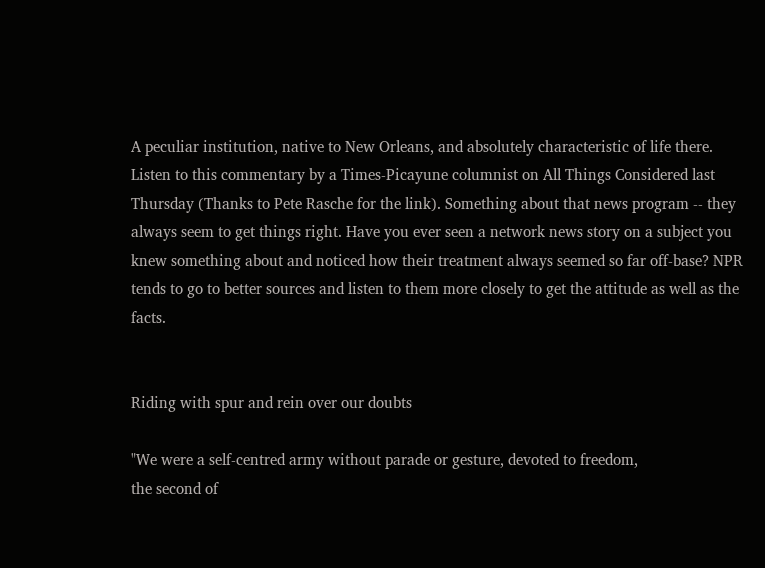A peculiar institution, native to New Orleans, and absolutely characteristic of life there. Listen to this commentary by a Times-Picayune columnist on All Things Considered last Thursday (Thanks to Pete Rasche for the link). Something about that news program -- they always seem to get things right. Have you ever seen a network news story on a subject you knew something about and noticed how their treatment always seemed so far off-base? NPR tends to go to better sources and listen to them more closely to get the attitude as well as the facts.


Riding with spur and rein over our doubts

"We were a self-centred army without parade or gesture, devoted to freedom,
the second of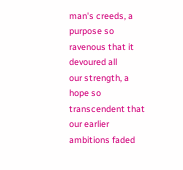man's creeds, a purpose so ravenous that it devoured all
our strength, a hope so transcendent that our earlier ambitions faded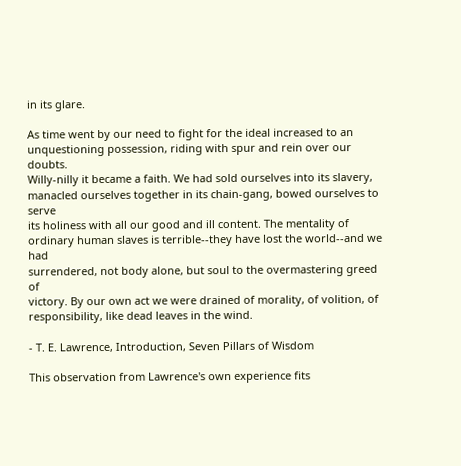in its glare.

As time went by our need to fight for the ideal increased to an
unquestioning possession, riding with spur and rein over our doubts.
Willy-nilly it became a faith. We had sold ourselves into its slavery,
manacled ourselves together in its chain-gang, bowed ourselves to serve
its holiness with all our good and ill content. The mentality of
ordinary human slaves is terrible--they have lost the world--and we had
surrendered, not body alone, but soul to the overmastering greed of
victory. By our own act we were drained of morality, of volition, of
responsibility, like dead leaves in the wind.

- T. E. Lawrence, Introduction, Seven Pillars of Wisdom

This observation from Lawrence's own experience fits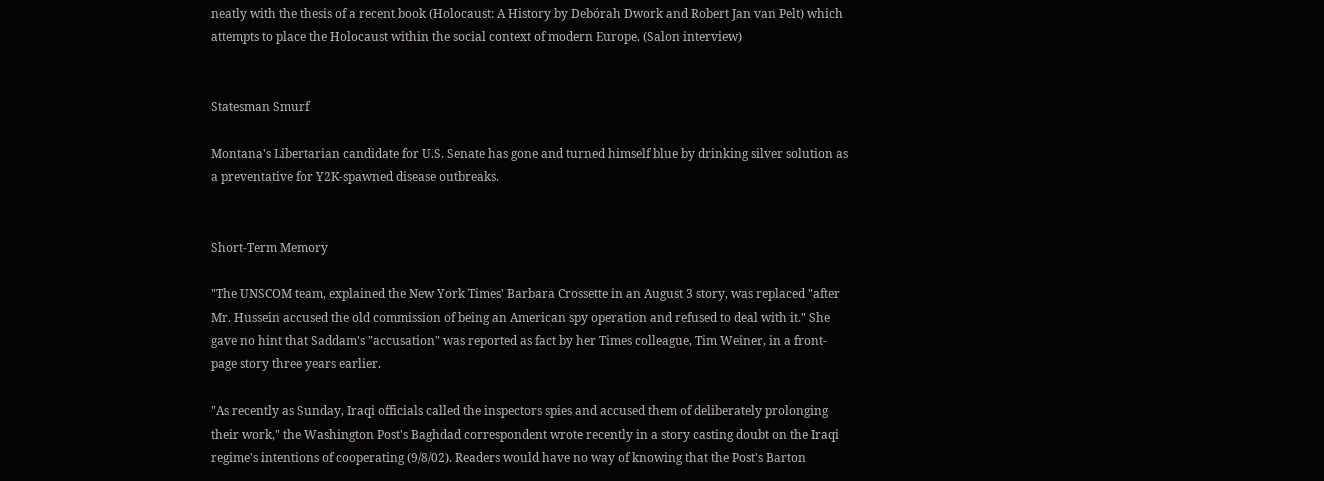neatly with the thesis of a recent book (Holocaust: A History by Debórah Dwork and Robert Jan van Pelt) which attempts to place the Holocaust within the social context of modern Europe. (Salon interview)


Statesman Smurf

Montana's Libertarian candidate for U.S. Senate has gone and turned himself blue by drinking silver solution as a preventative for Y2K-spawned disease outbreaks.


Short-Term Memory

"The UNSCOM team, explained the New York Times' Barbara Crossette in an August 3 story, was replaced "after Mr. Hussein accused the old commission of being an American spy operation and refused to deal with it." She gave no hint that Saddam's "accusation" was reported as fact by her Times colleague, Tim Weiner, in a front-page story three years earlier.

"As recently as Sunday, Iraqi officials called the inspectors spies and accused them of deliberately prolonging their work," the Washington Post's Baghdad correspondent wrote recently in a story casting doubt on the Iraqi regime's intentions of cooperating (9/8/02). Readers would have no way of knowing that the Post's Barton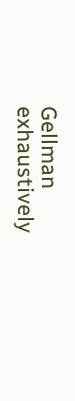Gellman exhaustively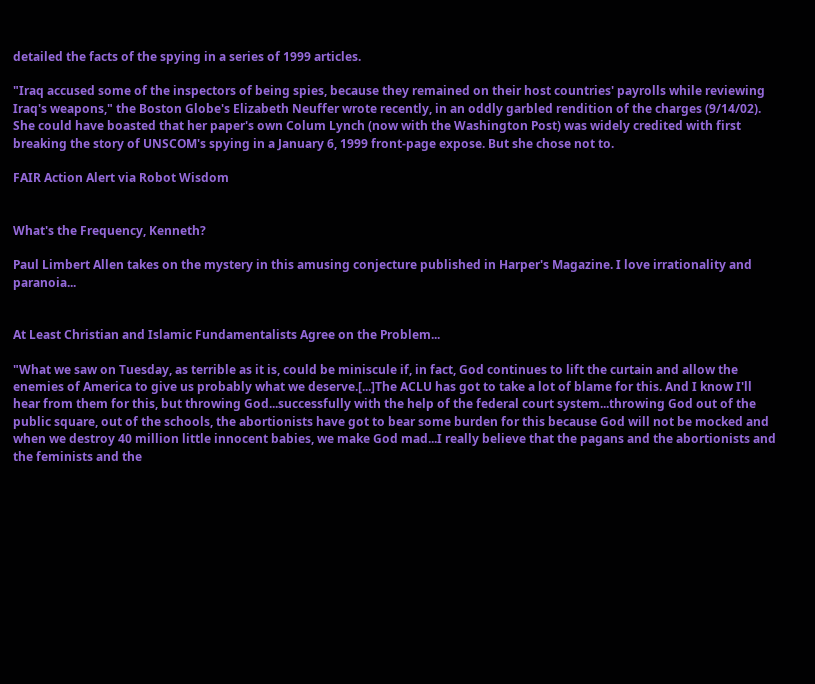detailed the facts of the spying in a series of 1999 articles.

"Iraq accused some of the inspectors of being spies, because they remained on their host countries' payrolls while reviewing Iraq's weapons," the Boston Globe's Elizabeth Neuffer wrote recently, in an oddly garbled rendition of the charges (9/14/02). She could have boasted that her paper's own Colum Lynch (now with the Washington Post) was widely credited with first breaking the story of UNSCOM's spying in a January 6, 1999 front-page expose. But she chose not to.

FAIR Action Alert via Robot Wisdom


What's the Frequency, Kenneth?

Paul Limbert Allen takes on the mystery in this amusing conjecture published in Harper's Magazine. I love irrationality and paranoia...


At Least Christian and Islamic Fundamentalists Agree on the Problem...

"What we saw on Tuesday, as terrible as it is, could be miniscule if, in fact, God continues to lift the curtain and allow the enemies of America to give us probably what we deserve.[...]The ACLU has got to take a lot of blame for this. And I know I'll hear from them for this, but throwing God...successfully with the help of the federal court system...throwing God out of the public square, out of the schools, the abortionists have got to bear some burden for this because God will not be mocked and when we destroy 40 million little innocent babies, we make God mad...I really believe that the pagans and the abortionists and the feminists and the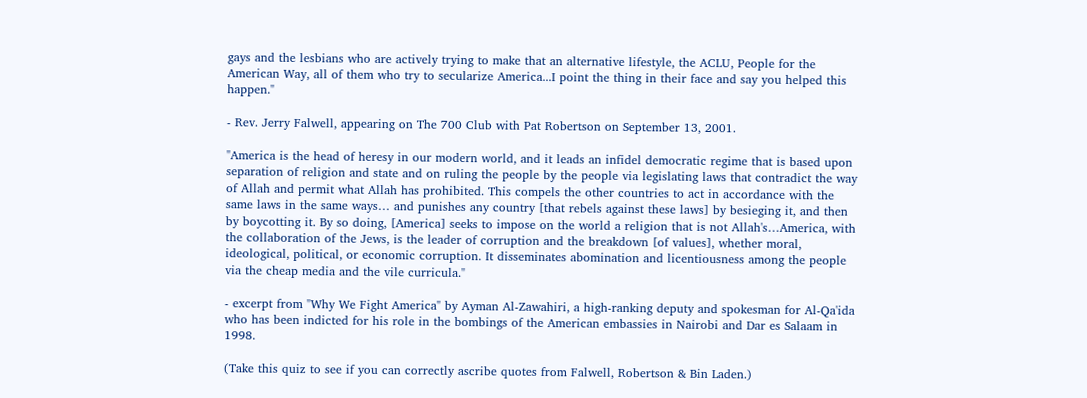gays and the lesbians who are actively trying to make that an alternative lifestyle, the ACLU, People for the American Way, all of them who try to secularize America...I point the thing in their face and say you helped this happen."

- Rev. Jerry Falwell, appearing on The 700 Club with Pat Robertson on September 13, 2001.

"America is the head of heresy in our modern world, and it leads an infidel democratic regime that is based upon separation of religion and state and on ruling the people by the people via legislating laws that contradict the way of Allah and permit what Allah has prohibited. This compels the other countries to act in accordance with the same laws in the same ways… and punishes any country [that rebels against these laws] by besieging it, and then by boycotting it. By so doing, [America] seeks to impose on the world a religion that is not Allah's…America, with the collaboration of the Jews, is the leader of corruption and the breakdown [of values], whether moral, ideological, political, or economic corruption. It disseminates abomination and licentiousness among the people via the cheap media and the vile curricula."

- excerpt from "Why We Fight America" by Ayman Al-Zawahiri, a high-ranking deputy and spokesman for Al-Qa'ida who has been indicted for his role in the bombings of the American embassies in Nairobi and Dar es Salaam in 1998.

(Take this quiz to see if you can correctly ascribe quotes from Falwell, Robertson & Bin Laden.)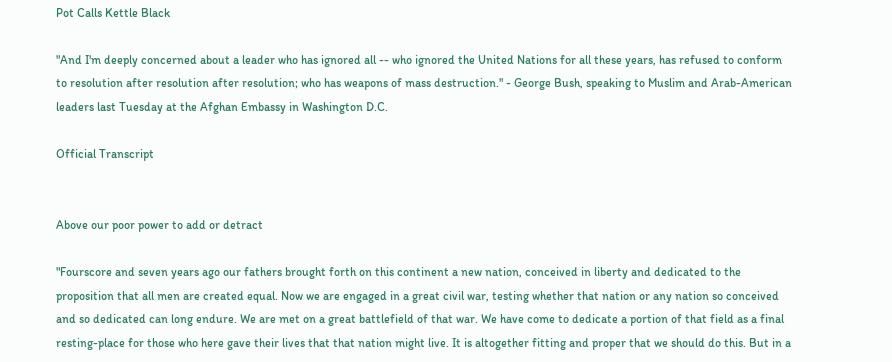Pot Calls Kettle Black

"And I'm deeply concerned about a leader who has ignored all -- who ignored the United Nations for all these years, has refused to conform to resolution after resolution after resolution; who has weapons of mass destruction." - George Bush, speaking to Muslim and Arab-American leaders last Tuesday at the Afghan Embassy in Washington D.C.

Official Transcript


Above our poor power to add or detract

"Fourscore and seven years ago our fathers brought forth on this continent a new nation, conceived in liberty and dedicated to the proposition that all men are created equal. Now we are engaged in a great civil war, testing whether that nation or any nation so conceived and so dedicated can long endure. We are met on a great battlefield of that war. We have come to dedicate a portion of that field as a final resting-place for those who here gave their lives that that nation might live. It is altogether fitting and proper that we should do this. But in a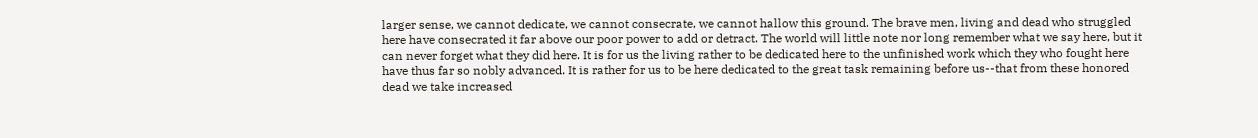larger sense, we cannot dedicate, we cannot consecrate, we cannot hallow this ground. The brave men, living and dead who struggled here have consecrated it far above our poor power to add or detract. The world will little note nor long remember what we say here, but it can never forget what they did here. It is for us the living rather to be dedicated here to the unfinished work which they who fought here have thus far so nobly advanced. It is rather for us to be here dedicated to the great task remaining before us--that from these honored dead we take increased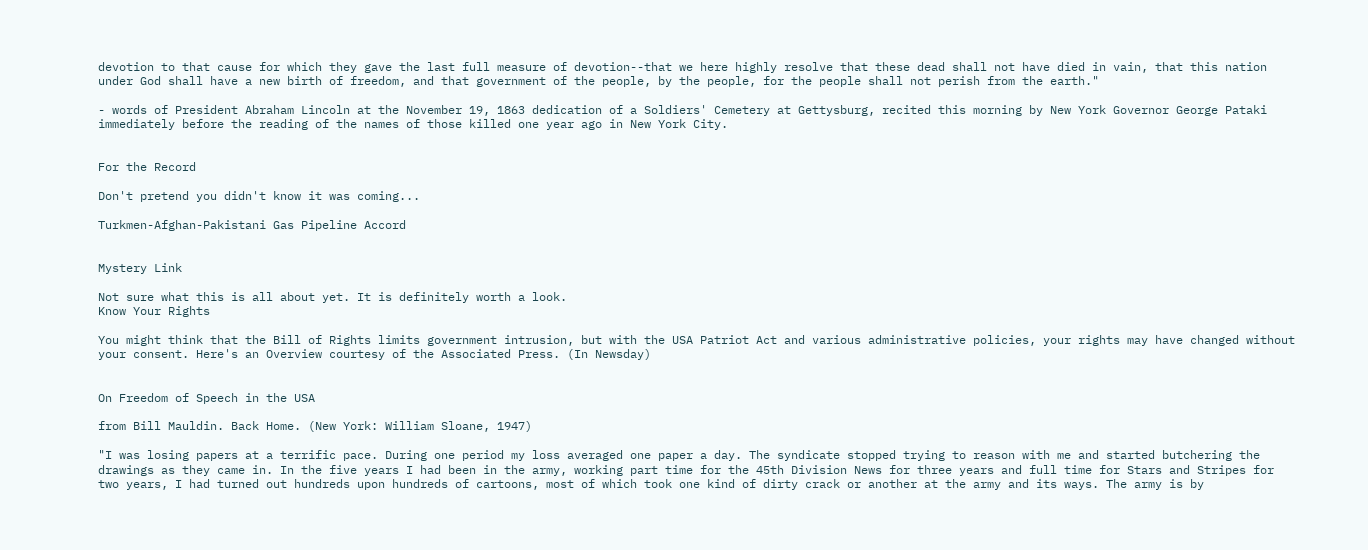devotion to that cause for which they gave the last full measure of devotion--that we here highly resolve that these dead shall not have died in vain, that this nation under God shall have a new birth of freedom, and that government of the people, by the people, for the people shall not perish from the earth."

- words of President Abraham Lincoln at the November 19, 1863 dedication of a Soldiers' Cemetery at Gettysburg, recited this morning by New York Governor George Pataki immediately before the reading of the names of those killed one year ago in New York City.


For the Record

Don't pretend you didn't know it was coming...

Turkmen-Afghan-Pakistani Gas Pipeline Accord


Mystery Link

Not sure what this is all about yet. It is definitely worth a look.
Know Your Rights

You might think that the Bill of Rights limits government intrusion, but with the USA Patriot Act and various administrative policies, your rights may have changed without your consent. Here's an Overview courtesy of the Associated Press. (In Newsday)


On Freedom of Speech in the USA

from Bill Mauldin. Back Home. (New York: William Sloane, 1947)

"I was losing papers at a terrific pace. During one period my loss averaged one paper a day. The syndicate stopped trying to reason with me and started butchering the drawings as they came in. In the five years I had been in the army, working part time for the 45th Division News for three years and full time for Stars and Stripes for two years, I had turned out hundreds upon hundreds of cartoons, most of which took one kind of dirty crack or another at the army and its ways. The army is by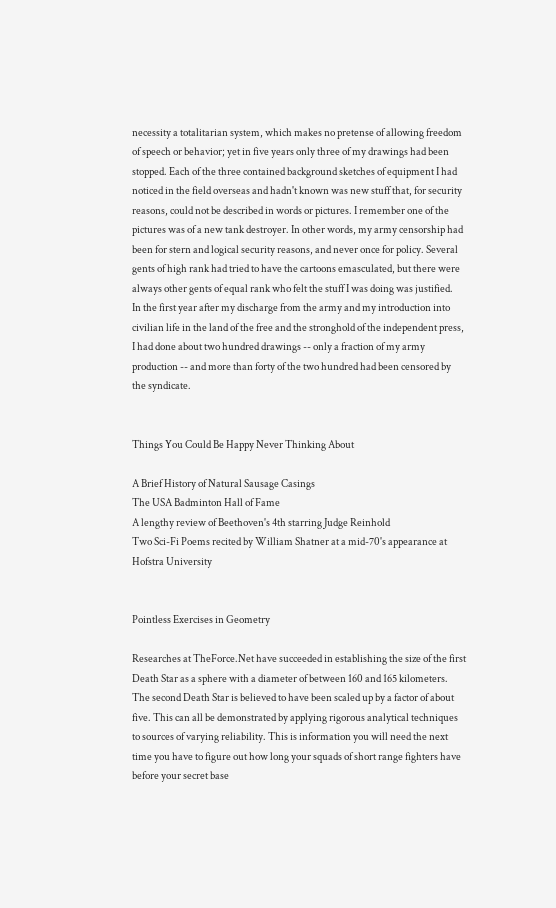necessity a totalitarian system, which makes no pretense of allowing freedom of speech or behavior; yet in five years only three of my drawings had been stopped. Each of the three contained background sketches of equipment I had noticed in the field overseas and hadn't known was new stuff that, for security reasons, could not be described in words or pictures. I remember one of the pictures was of a new tank destroyer. In other words, my army censorship had been for stern and logical security reasons, and never once for policy. Several gents of high rank had tried to have the cartoons emasculated, but there were always other gents of equal rank who felt the stuff I was doing was justified.
In the first year after my discharge from the army and my introduction into civilian life in the land of the free and the stronghold of the independent press, I had done about two hundred drawings -- only a fraction of my army production -- and more than forty of the two hundred had been censored by the syndicate.


Things You Could Be Happy Never Thinking About

A Brief History of Natural Sausage Casings
The USA Badminton Hall of Fame
A lengthy review of Beethoven's 4th starring Judge Reinhold
Two Sci-Fi Poems recited by William Shatner at a mid-70's appearance at Hofstra University


Pointless Exercises in Geometry

Researches at TheForce.Net have succeeded in establishing the size of the first Death Star as a sphere with a diameter of between 160 and 165 kilometers. The second Death Star is believed to have been scaled up by a factor of about five. This can all be demonstrated by applying rigorous analytical techniques to sources of varying reliability. This is information you will need the next time you have to figure out how long your squads of short range fighters have before your secret base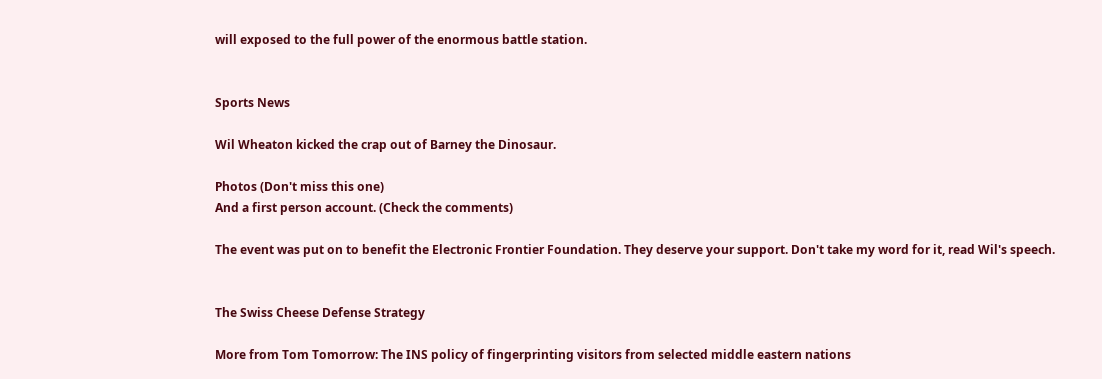will exposed to the full power of the enormous battle station.


Sports News

Wil Wheaton kicked the crap out of Barney the Dinosaur.

Photos (Don't miss this one)
And a first person account. (Check the comments)

The event was put on to benefit the Electronic Frontier Foundation. They deserve your support. Don't take my word for it, read Wil's speech.


The Swiss Cheese Defense Strategy

More from Tom Tomorrow: The INS policy of fingerprinting visitors from selected middle eastern nations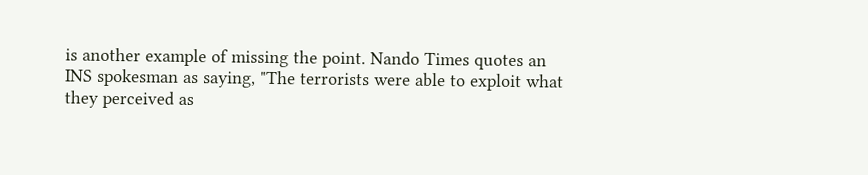is another example of missing the point. Nando Times quotes an INS spokesman as saying, "The terrorists were able to exploit what they perceived as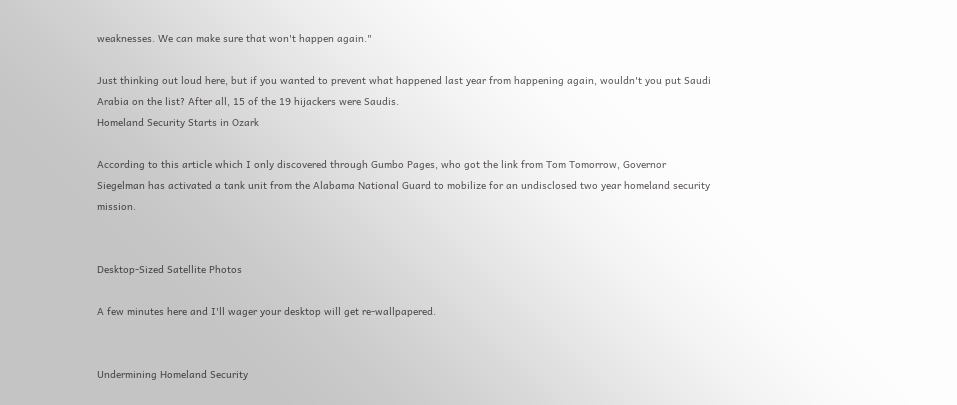weaknesses. We can make sure that won't happen again."

Just thinking out loud here, but if you wanted to prevent what happened last year from happening again, wouldn't you put Saudi Arabia on the list? After all, 15 of the 19 hijackers were Saudis.
Homeland Security Starts in Ozark

According to this article which I only discovered through Gumbo Pages, who got the link from Tom Tomorrow, Governor Siegelman has activated a tank unit from the Alabama National Guard to mobilize for an undisclosed two year homeland security mission.


Desktop-Sized Satellite Photos

A few minutes here and I'll wager your desktop will get re-wallpapered.


Undermining Homeland Security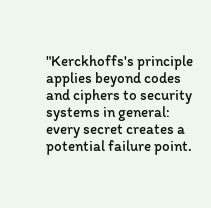"Kerckhoffs's principle applies beyond codes and ciphers to security systems in general: every secret creates a potential failure point.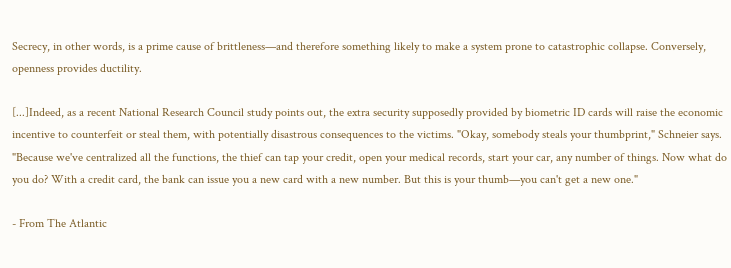Secrecy, in other words, is a prime cause of brittleness—and therefore something likely to make a system prone to catastrophic collapse. Conversely, openness provides ductility.

[...]Indeed, as a recent National Research Council study points out, the extra security supposedly provided by biometric ID cards will raise the economic incentive to counterfeit or steal them, with potentially disastrous consequences to the victims. "Okay, somebody steals your thumbprint," Schneier says. "Because we've centralized all the functions, the thief can tap your credit, open your medical records, start your car, any number of things. Now what do you do? With a credit card, the bank can issue you a new card with a new number. But this is your thumb—you can't get a new one."

- From The Atlantic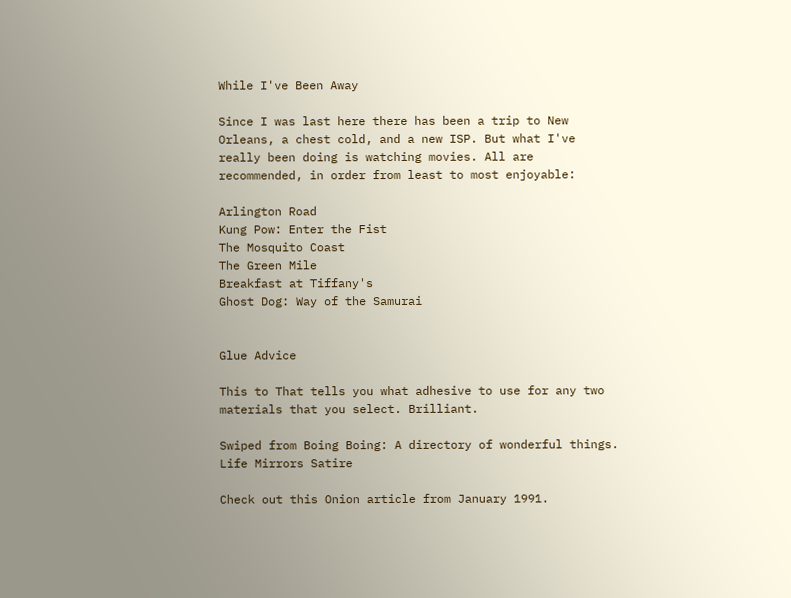While I've Been Away

Since I was last here there has been a trip to New Orleans, a chest cold, and a new ISP. But what I've really been doing is watching movies. All are recommended, in order from least to most enjoyable:

Arlington Road
Kung Pow: Enter the Fist
The Mosquito Coast
The Green Mile
Breakfast at Tiffany's
Ghost Dog: Way of the Samurai


Glue Advice

This to That tells you what adhesive to use for any two materials that you select. Brilliant.

Swiped from Boing Boing: A directory of wonderful things.
Life Mirrors Satire

Check out this Onion article from January 1991.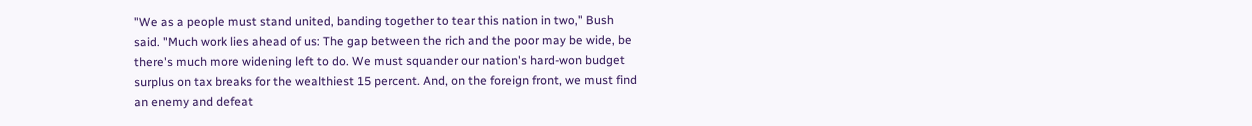"We as a people must stand united, banding together to tear this nation in two," Bush said. "Much work lies ahead of us: The gap between the rich and the poor may be wide, be there's much more widening left to do. We must squander our nation's hard-won budget surplus on tax breaks for the wealthiest 15 percent. And, on the foreign front, we must find an enemy and defeat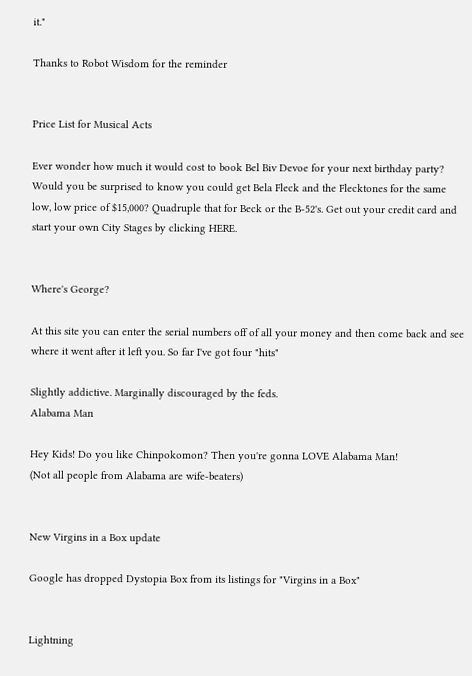it."

Thanks to Robot Wisdom for the reminder


Price List for Musical Acts

Ever wonder how much it would cost to book Bel Biv Devoe for your next birthday party? Would you be surprised to know you could get Bela Fleck and the Flecktones for the same low, low price of $15,000? Quadruple that for Beck or the B-52's. Get out your credit card and start your own City Stages by clicking HERE.


Where's George?

At this site you can enter the serial numbers off of all your money and then come back and see where it went after it left you. So far I've got four "hits"

Slightly addictive. Marginally discouraged by the feds.
Alabama Man

Hey Kids! Do you like Chinpokomon? Then you're gonna LOVE Alabama Man!
(Not all people from Alabama are wife-beaters)


New Virgins in a Box update

Google has dropped Dystopia Box from its listings for "Virgins in a Box"


Lightning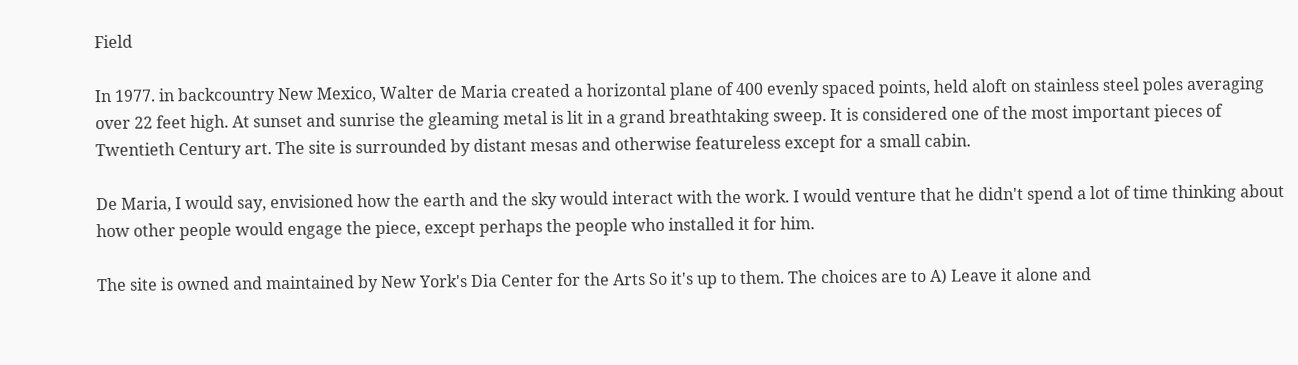Field

In 1977. in backcountry New Mexico, Walter de Maria created a horizontal plane of 400 evenly spaced points, held aloft on stainless steel poles averaging over 22 feet high. At sunset and sunrise the gleaming metal is lit in a grand breathtaking sweep. It is considered one of the most important pieces of Twentieth Century art. The site is surrounded by distant mesas and otherwise featureless except for a small cabin.

De Maria, I would say, envisioned how the earth and the sky would interact with the work. I would venture that he didn't spend a lot of time thinking about how other people would engage the piece, except perhaps the people who installed it for him.

The site is owned and maintained by New York's Dia Center for the Arts So it's up to them. The choices are to A) Leave it alone and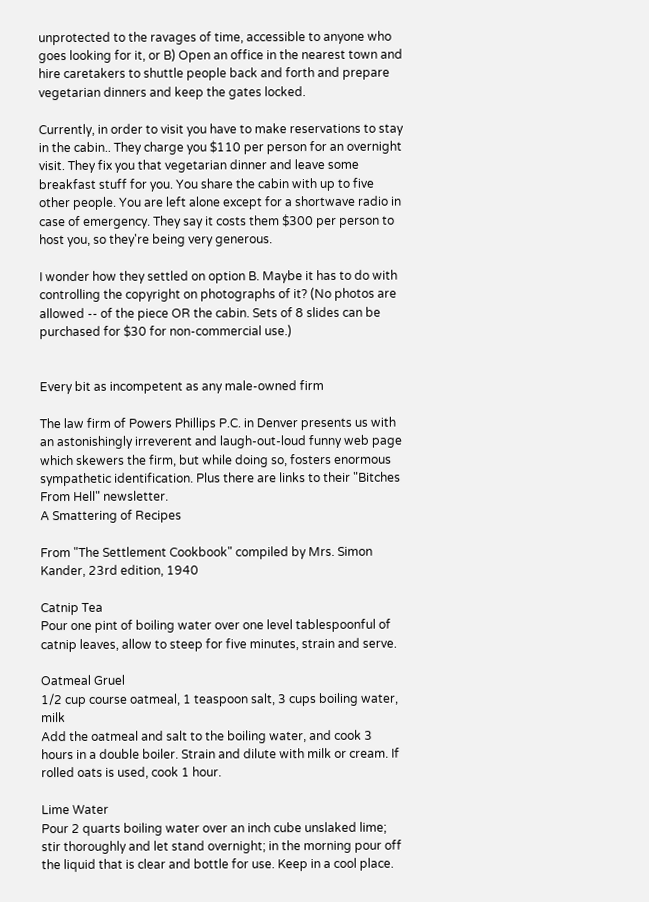unprotected to the ravages of time, accessible to anyone who goes looking for it, or B) Open an office in the nearest town and hire caretakers to shuttle people back and forth and prepare vegetarian dinners and keep the gates locked.

Currently, in order to visit you have to make reservations to stay in the cabin.. They charge you $110 per person for an overnight visit. They fix you that vegetarian dinner and leave some breakfast stuff for you. You share the cabin with up to five other people. You are left alone except for a shortwave radio in case of emergency. They say it costs them $300 per person to host you, so they're being very generous.

I wonder how they settled on option B. Maybe it has to do with controlling the copyright on photographs of it? (No photos are allowed -- of the piece OR the cabin. Sets of 8 slides can be purchased for $30 for non-commercial use.)


Every bit as incompetent as any male-owned firm

The law firm of Powers Phillips P.C. in Denver presents us with an astonishingly irreverent and laugh-out-loud funny web page which skewers the firm, but while doing so, fosters enormous sympathetic identification. Plus there are links to their "Bitches From Hell" newsletter.
A Smattering of Recipes

From "The Settlement Cookbook" compiled by Mrs. Simon Kander, 23rd edition, 1940

Catnip Tea
Pour one pint of boiling water over one level tablespoonful of catnip leaves, allow to steep for five minutes, strain and serve.

Oatmeal Gruel
1/2 cup course oatmeal, 1 teaspoon salt, 3 cups boiling water, milk
Add the oatmeal and salt to the boiling water, and cook 3 hours in a double boiler. Strain and dilute with milk or cream. If rolled oats is used, cook 1 hour.

Lime Water
Pour 2 quarts boiling water over an inch cube unslaked lime; stir thoroughly and let stand overnight; in the morning pour off the liquid that is clear and bottle for use. Keep in a cool place.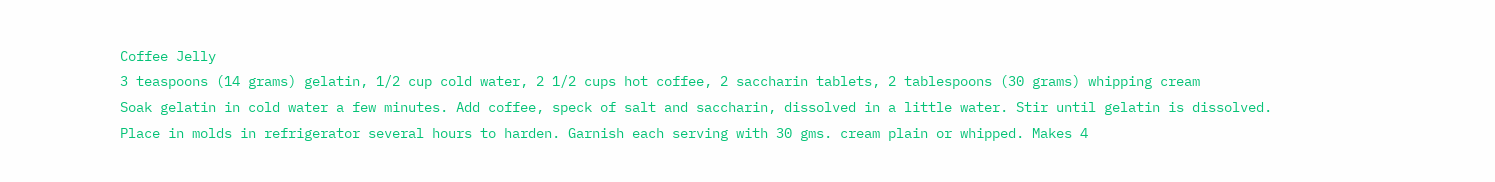Coffee Jelly
3 teaspoons (14 grams) gelatin, 1/2 cup cold water, 2 1/2 cups hot coffee, 2 saccharin tablets, 2 tablespoons (30 grams) whipping cream
Soak gelatin in cold water a few minutes. Add coffee, speck of salt and saccharin, dissolved in a little water. Stir until gelatin is dissolved. Place in molds in refrigerator several hours to harden. Garnish each serving with 30 gms. cream plain or whipped. Makes 4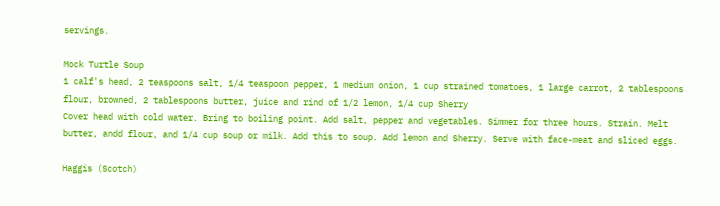servings.

Mock Turtle Soup
1 calf's head, 2 teaspoons salt, 1/4 teaspoon pepper, 1 medium onion, 1 cup strained tomatoes, 1 large carrot, 2 tablespoons flour, browned, 2 tablespoons butter, juice and rind of 1/2 lemon, 1/4 cup Sherry
Cover head with cold water. Bring to boiling point. Add salt, pepper and vegetables. Simmer for three hours. Strain. Melt butter, andd flour, and 1/4 cup soup or milk. Add this to soup. Add lemon and Sherry. Serve with face-meat and sliced eggs.

Haggis (Scotch)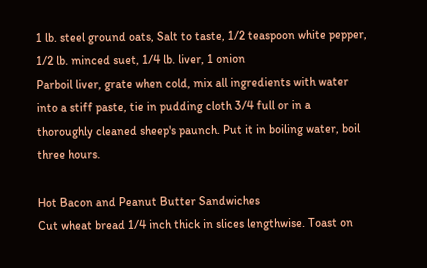1 lb. steel ground oats, Salt to taste, 1/2 teaspoon white pepper, 1/2 lb. minced suet, 1/4 lb. liver, 1 onion
Parboil liver, grate when cold, mix all ingredients with water into a stiff paste, tie in pudding cloth 3/4 full or in a thoroughly cleaned sheep's paunch. Put it in boiling water, boil three hours.

Hot Bacon and Peanut Butter Sandwiches
Cut wheat bread 1/4 inch thick in slices lengthwise. Toast on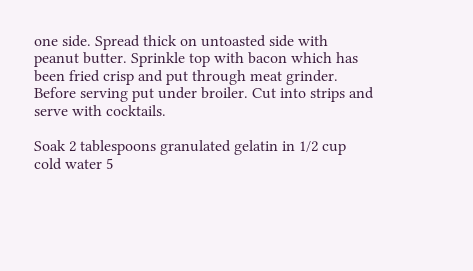one side. Spread thick on untoasted side with peanut butter. Sprinkle top with bacon which has been fried crisp and put through meat grinder. Before serving put under broiler. Cut into strips and serve with cocktails.

Soak 2 tablespoons granulated gelatin in 1/2 cup cold water 5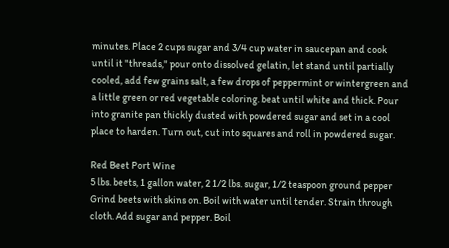minutes. Place 2 cups sugar and 3/4 cup water in saucepan and cook until it "threads," pour onto dissolved gelatin, let stand until partially cooled, add few grains salt, a few drops of peppermint or wintergreen and a little green or red vegetable coloring. beat until white and thick. Pour into granite pan thickly dusted with powdered sugar and set in a cool place to harden. Turn out, cut into squares and roll in powdered sugar.

Red Beet Port Wine
5 lbs. beets, 1 gallon water, 2 1/2 lbs. sugar, 1/2 teaspoon ground pepper
Grind beets with skins on. Boil with water until tender. Strain through cloth. Add sugar and pepper. Boil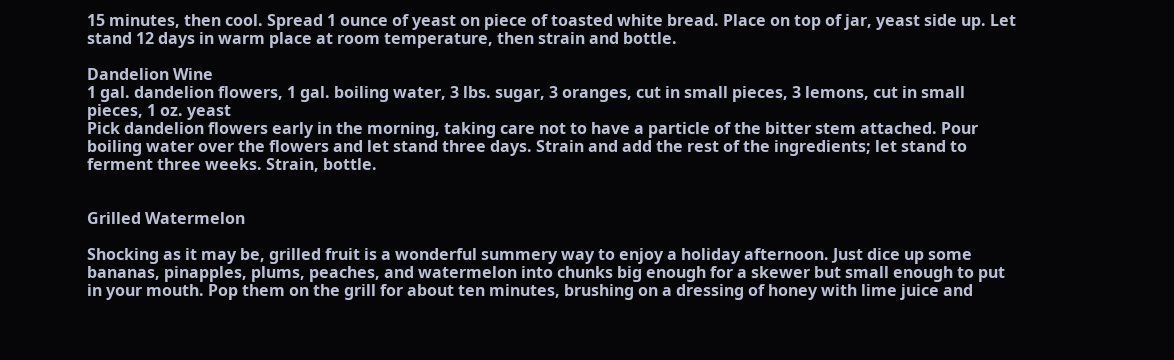15 minutes, then cool. Spread 1 ounce of yeast on piece of toasted white bread. Place on top of jar, yeast side up. Let stand 12 days in warm place at room temperature, then strain and bottle.

Dandelion Wine
1 gal. dandelion flowers, 1 gal. boiling water, 3 lbs. sugar, 3 oranges, cut in small pieces, 3 lemons, cut in small pieces, 1 oz. yeast
Pick dandelion flowers early in the morning, taking care not to have a particle of the bitter stem attached. Pour boiling water over the flowers and let stand three days. Strain and add the rest of the ingredients; let stand to ferment three weeks. Strain, bottle.


Grilled Watermelon

Shocking as it may be, grilled fruit is a wonderful summery way to enjoy a holiday afternoon. Just dice up some bananas, pinapples, plums, peaches, and watermelon into chunks big enough for a skewer but small enough to put in your mouth. Pop them on the grill for about ten minutes, brushing on a dressing of honey with lime juice and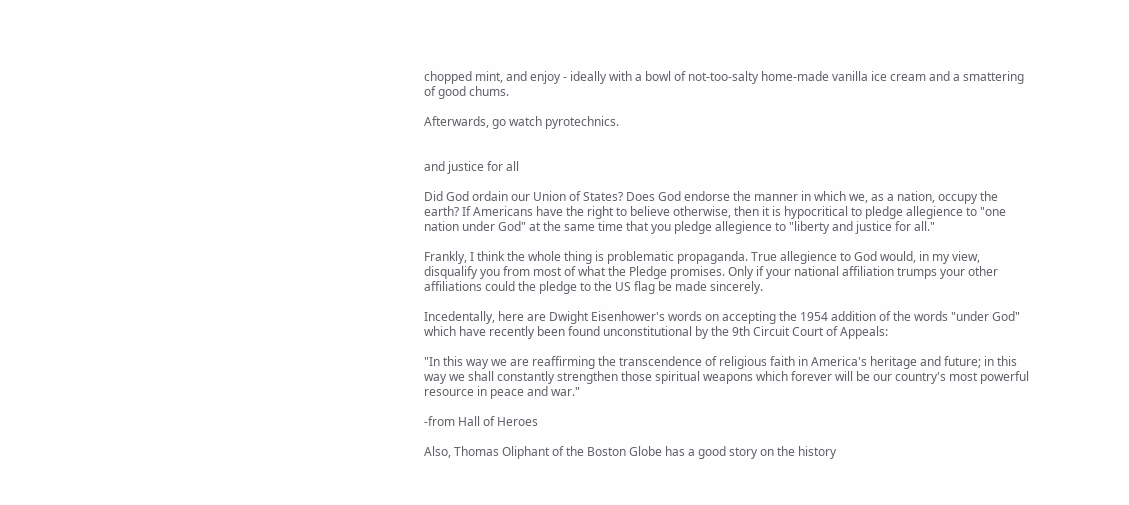chopped mint, and enjoy - ideally with a bowl of not-too-salty home-made vanilla ice cream and a smattering of good chums.

Afterwards, go watch pyrotechnics.


and justice for all

Did God ordain our Union of States? Does God endorse the manner in which we, as a nation, occupy the earth? If Americans have the right to believe otherwise, then it is hypocritical to pledge allegience to "one nation under God" at the same time that you pledge allegience to "liberty and justice for all."

Frankly, I think the whole thing is problematic propaganda. True allegience to God would, in my view, disqualify you from most of what the Pledge promises. Only if your national affiliation trumps your other affiliations could the pledge to the US flag be made sincerely.

Incedentally, here are Dwight Eisenhower's words on accepting the 1954 addition of the words "under God" which have recently been found unconstitutional by the 9th Circuit Court of Appeals:

"In this way we are reaffirming the transcendence of religious faith in America's heritage and future; in this way we shall constantly strengthen those spiritual weapons which forever will be our country's most powerful resource in peace and war."

-from Hall of Heroes

Also, Thomas Oliphant of the Boston Globe has a good story on the history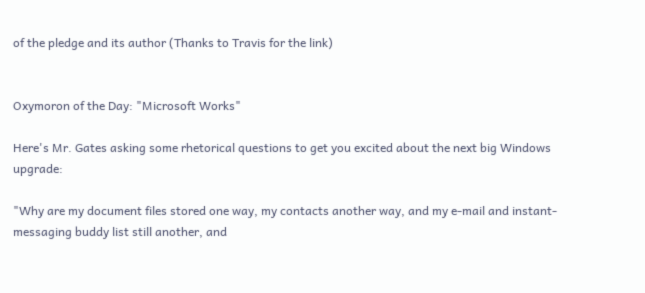of the pledge and its author (Thanks to Travis for the link)


Oxymoron of the Day: "Microsoft Works"

Here's Mr. Gates asking some rhetorical questions to get you excited about the next big Windows upgrade:

"Why are my document files stored one way, my contacts another way, and my e-mail and instant-messaging buddy list still another, and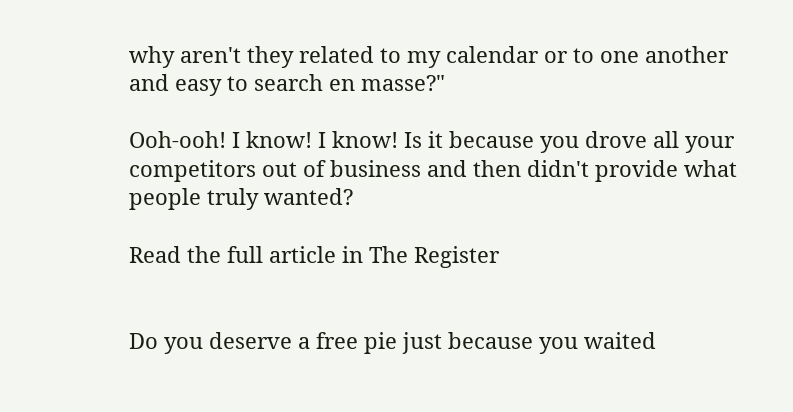why aren't they related to my calendar or to one another and easy to search en masse?"

Ooh-ooh! I know! I know! Is it because you drove all your competitors out of business and then didn't provide what people truly wanted?

Read the full article in The Register


Do you deserve a free pie just because you waited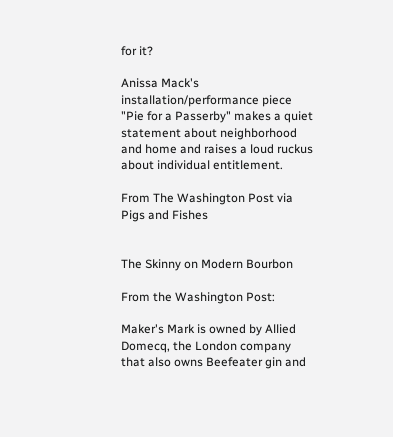for it?

Anissa Mack's installation/performance piece "Pie for a Passerby" makes a quiet statement about neighborhood and home and raises a loud ruckus about individual entitlement.

From The Washington Post via Pigs and Fishes


The Skinny on Modern Bourbon

From the Washington Post:

Maker's Mark is owned by Allied Domecq, the London company that also owns Beefeater gin and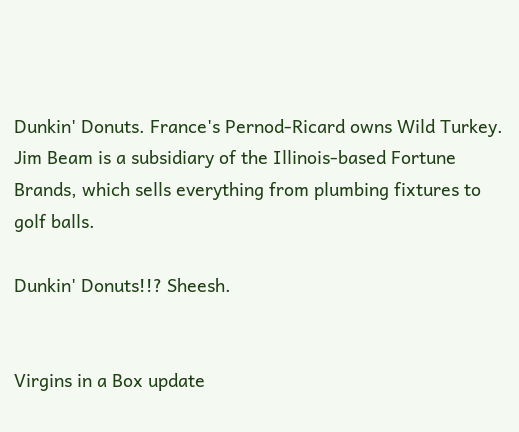Dunkin' Donuts. France's Pernod-Ricard owns Wild Turkey. Jim Beam is a subsidiary of the Illinois-based Fortune Brands, which sells everything from plumbing fixtures to golf balls.

Dunkin' Donuts!!? Sheesh.


Virgins in a Box update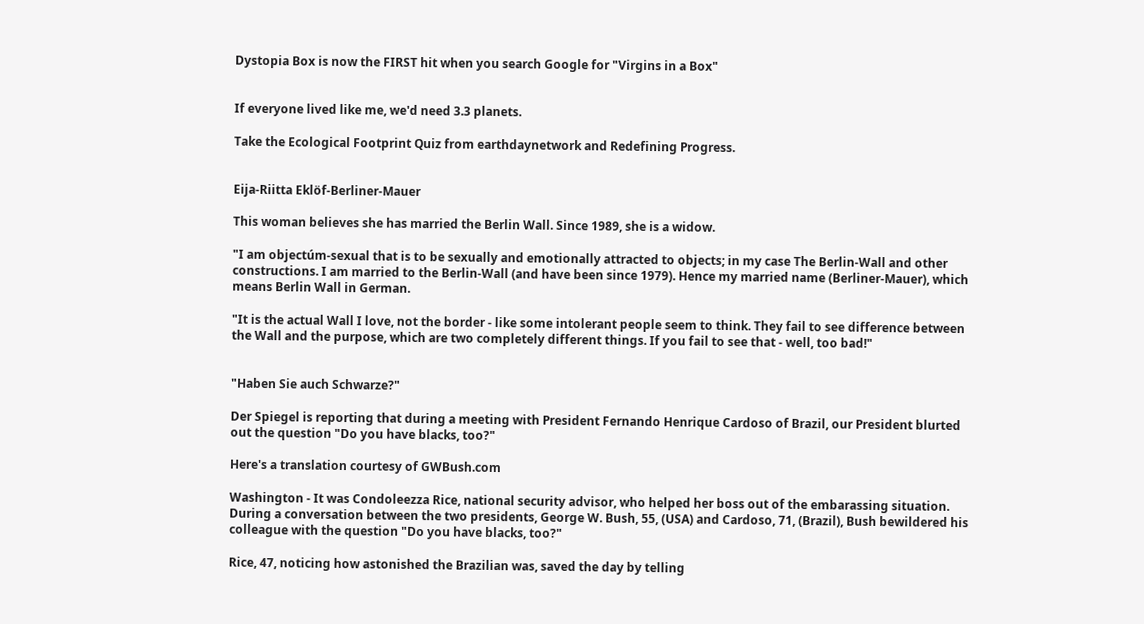Dystopia Box is now the FIRST hit when you search Google for "Virgins in a Box"


If everyone lived like me, we'd need 3.3 planets.

Take the Ecological Footprint Quiz from earthdaynetwork and Redefining Progress.


Eija-Riitta Eklöf-Berliner-Mauer

This woman believes she has married the Berlin Wall. Since 1989, she is a widow.

"I am objectúm-sexual that is to be sexually and emotionally attracted to objects; in my case The Berlin-Wall and other constructions. I am married to the Berlin-Wall (and have been since 1979). Hence my married name (Berliner-Mauer), which means Berlin Wall in German.

"It is the actual Wall I love, not the border - like some intolerant people seem to think. They fail to see difference between the Wall and the purpose, which are two completely different things. If you fail to see that - well, too bad!"


"Haben Sie auch Schwarze?"

Der Spiegel is reporting that during a meeting with President Fernando Henrique Cardoso of Brazil, our President blurted out the question "Do you have blacks, too?"

Here's a translation courtesy of GWBush.com

Washington - It was Condoleezza Rice, national security advisor, who helped her boss out of the embarassing situation. During a conversation between the two presidents, George W. Bush, 55, (USA) and Cardoso, 71, (Brazil), Bush bewildered his colleague with the question "Do you have blacks, too?"

Rice, 47, noticing how astonished the Brazilian was, saved the day by telling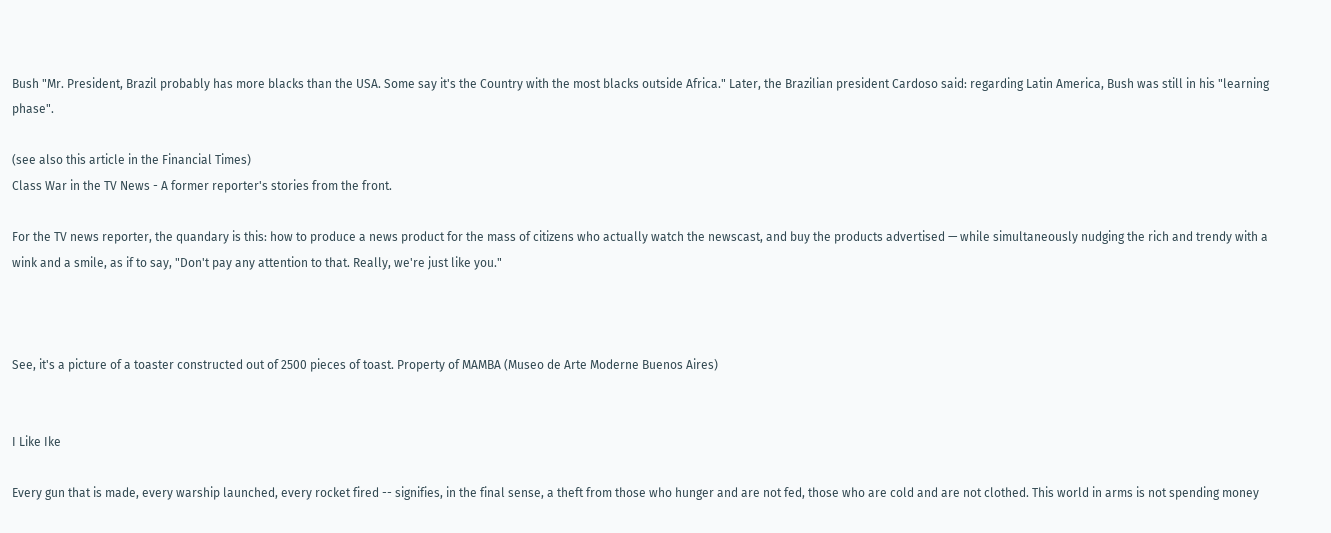Bush "Mr. President, Brazil probably has more blacks than the USA. Some say it's the Country with the most blacks outside Africa." Later, the Brazilian president Cardoso said: regarding Latin America, Bush was still in his "learning phase".

(see also this article in the Financial Times)
Class War in the TV News - A former reporter's stories from the front.

For the TV news reporter, the quandary is this: how to produce a news product for the mass of citizens who actually watch the newscast, and buy the products advertised — while simultaneously nudging the rich and trendy with a wink and a smile, as if to say, "Don't pay any attention to that. Really, we're just like you."



See, it's a picture of a toaster constructed out of 2500 pieces of toast. Property of MAMBA (Museo de Arte Moderne Buenos Aires)


I Like Ike

Every gun that is made, every warship launched, every rocket fired -- signifies, in the final sense, a theft from those who hunger and are not fed, those who are cold and are not clothed. This world in arms is not spending money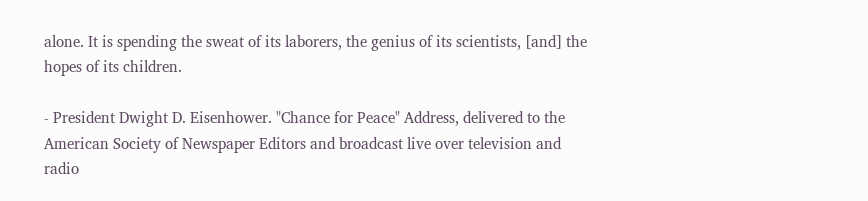alone. It is spending the sweat of its laborers, the genius of its scientists, [and] the hopes of its children.

- President Dwight D. Eisenhower. "Chance for Peace" Address, delivered to the American Society of Newspaper Editors and broadcast live over television and radio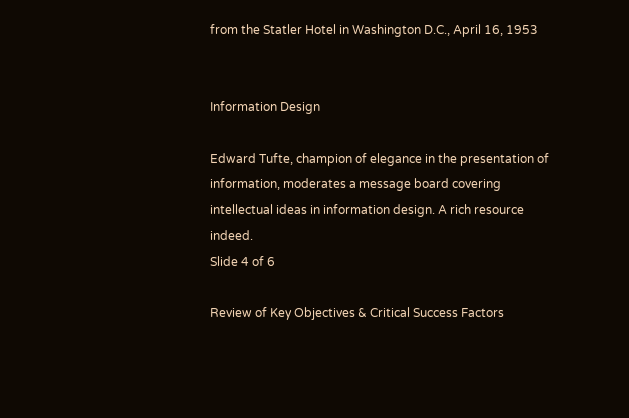from the Statler Hotel in Washington D.C., April 16, 1953


Information Design

Edward Tufte, champion of elegance in the presentation of information, moderates a message board covering intellectual ideas in information design. A rich resource indeed.
Slide 4 of 6

Review of Key Objectives & Critical Success Factors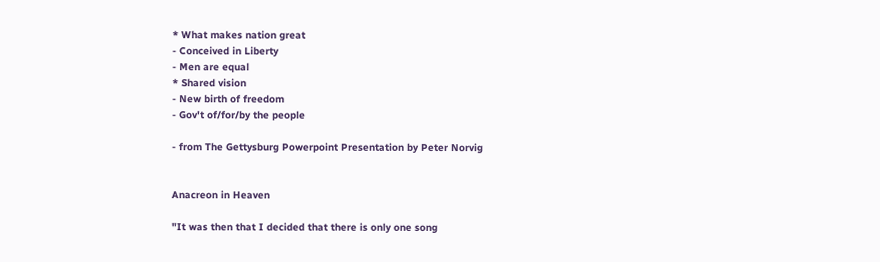* What makes nation great
- Conceived in Liberty
- Men are equal
* Shared vision
- New birth of freedom
- Gov't of/for/by the people

- from The Gettysburg Powerpoint Presentation by Peter Norvig


Anacreon in Heaven

"It was then that I decided that there is only one song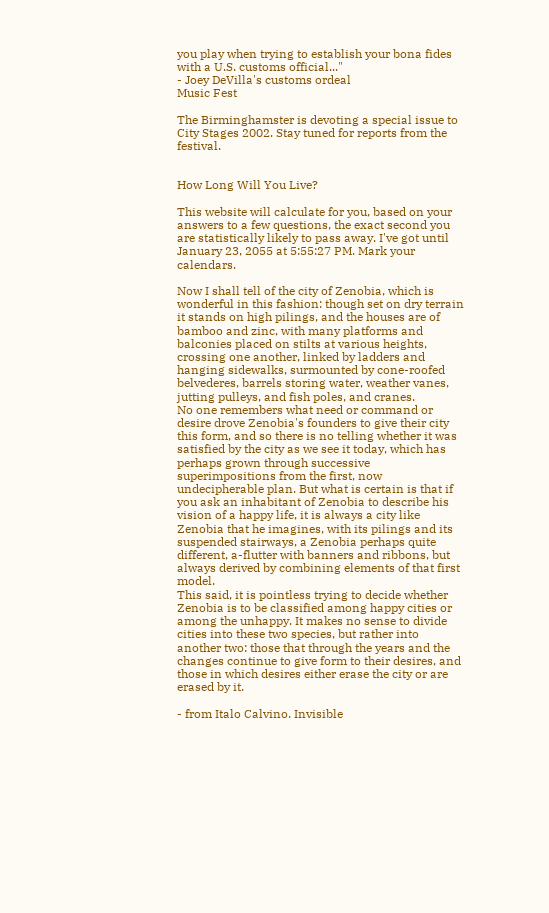you play when trying to establish your bona fides with a U.S. customs official..."
- Joey DeVilla's customs ordeal
Music Fest

The Birminghamster is devoting a special issue to City Stages 2002. Stay tuned for reports from the festival.


How Long Will You Live?

This website will calculate for you, based on your answers to a few questions, the exact second you are statistically likely to pass away. I've got until January 23, 2055 at 5:55:27 PM. Mark your calendars.

Now I shall tell of the city of Zenobia, which is wonderful in this fashion: though set on dry terrain it stands on high pilings, and the houses are of bamboo and zinc, with many platforms and balconies placed on stilts at various heights, crossing one another, linked by ladders and hanging sidewalks, surmounted by cone-roofed belvederes, barrels storing water, weather vanes, jutting pulleys, and fish poles, and cranes.
No one remembers what need or command or desire drove Zenobia's founders to give their city this form, and so there is no telling whether it was satisfied by the city as we see it today, which has perhaps grown through successive superimpositions from the first, now undecipherable plan. But what is certain is that if you ask an inhabitant of Zenobia to describe his vision of a happy life, it is always a city like Zenobia that he imagines, with its pilings and its suspended stairways, a Zenobia perhaps quite different, a-flutter with banners and ribbons, but always derived by combining elements of that first model.
This said, it is pointless trying to decide whether Zenobia is to be classified among happy cities or among the unhappy. It makes no sense to divide cities into these two species, but rather into another two: those that through the years and the changes continue to give form to their desires, and those in which desires either erase the city or are erased by it.

- from Italo Calvino. Invisible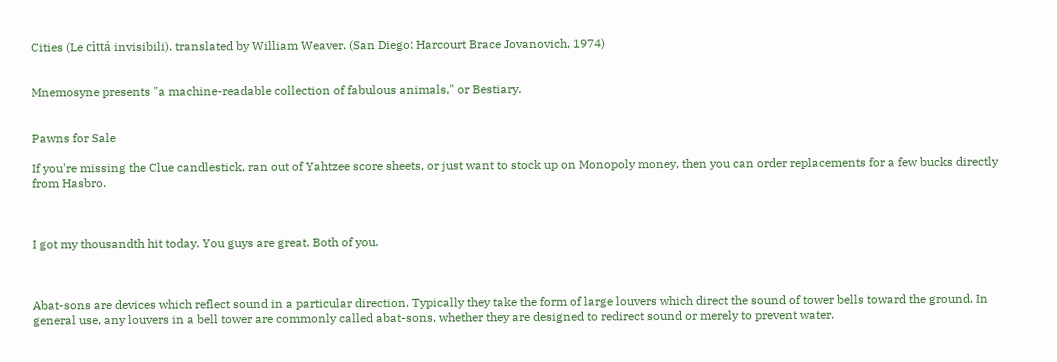Cities (Le cittá invisibili). translated by William Weaver. (San Diego: Harcourt Brace Jovanovich, 1974)


Mnemosyne presents "a machine-readable collection of fabulous animals," or Bestiary.


Pawns for Sale

If you're missing the Clue candlestick, ran out of Yahtzee score sheets, or just want to stock up on Monopoly money, then you can order replacements for a few bucks directly from Hasbro.



I got my thousandth hit today. You guys are great. Both of you.



Abat-sons are devices which reflect sound in a particular direction. Typically they take the form of large louvers which direct the sound of tower bells toward the ground. In general use, any louvers in a bell tower are commonly called abat-sons, whether they are designed to redirect sound or merely to prevent water.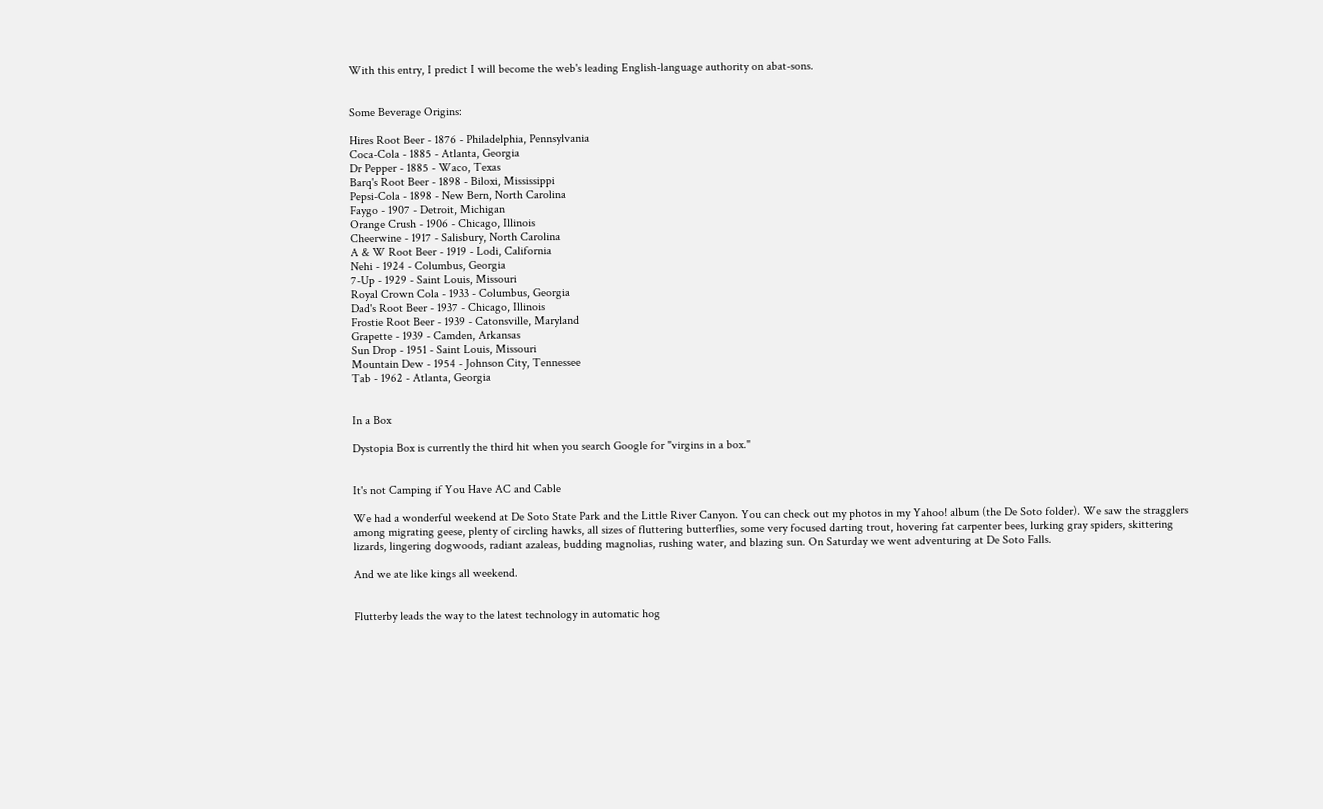With this entry, I predict I will become the web's leading English-language authority on abat-sons.


Some Beverage Origins:

Hires Root Beer - 1876 - Philadelphia, Pennsylvania
Coca-Cola - 1885 - Atlanta, Georgia
Dr Pepper - 1885 - Waco, Texas
Barq's Root Beer - 1898 - Biloxi, Mississippi
Pepsi-Cola - 1898 - New Bern, North Carolina
Faygo - 1907 - Detroit, Michigan
Orange Crush - 1906 - Chicago, Illinois
Cheerwine - 1917 - Salisbury, North Carolina
A & W Root Beer - 1919 - Lodi, California
Nehi - 1924 - Columbus, Georgia
7-Up - 1929 - Saint Louis, Missouri
Royal Crown Cola - 1933 - Columbus, Georgia
Dad's Root Beer - 1937 - Chicago, Illinois
Frostie Root Beer - 1939 - Catonsville, Maryland
Grapette - 1939 - Camden, Arkansas
Sun Drop - 1951 - Saint Louis, Missouri
Mountain Dew - 1954 - Johnson City, Tennessee
Tab - 1962 - Atlanta, Georgia


In a Box

Dystopia Box is currently the third hit when you search Google for "virgins in a box."


It's not Camping if You Have AC and Cable

We had a wonderful weekend at De Soto State Park and the Little River Canyon. You can check out my photos in my Yahoo! album (the De Soto folder). We saw the stragglers among migrating geese, plenty of circling hawks, all sizes of fluttering butterflies, some very focused darting trout, hovering fat carpenter bees, lurking gray spiders, skittering lizards, lingering dogwoods, radiant azaleas, budding magnolias, rushing water, and blazing sun. On Saturday we went adventuring at De Soto Falls.

And we ate like kings all weekend.


Flutterby leads the way to the latest technology in automatic hog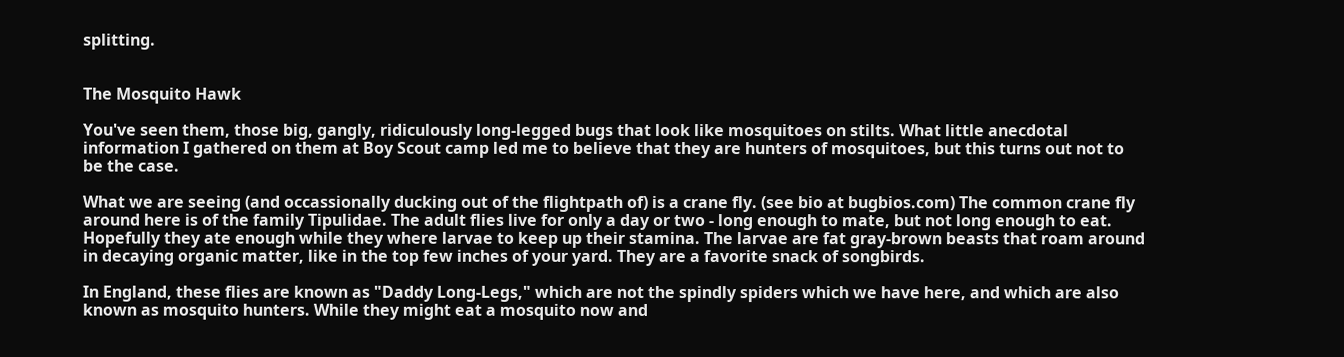splitting.


The Mosquito Hawk

You've seen them, those big, gangly, ridiculously long-legged bugs that look like mosquitoes on stilts. What little anecdotal information I gathered on them at Boy Scout camp led me to believe that they are hunters of mosquitoes, but this turns out not to be the case.

What we are seeing (and occassionally ducking out of the flightpath of) is a crane fly. (see bio at bugbios.com) The common crane fly around here is of the family Tipulidae. The adult flies live for only a day or two - long enough to mate, but not long enough to eat. Hopefully they ate enough while they where larvae to keep up their stamina. The larvae are fat gray-brown beasts that roam around in decaying organic matter, like in the top few inches of your yard. They are a favorite snack of songbirds.

In England, these flies are known as "Daddy Long-Legs," which are not the spindly spiders which we have here, and which are also known as mosquito hunters. While they might eat a mosquito now and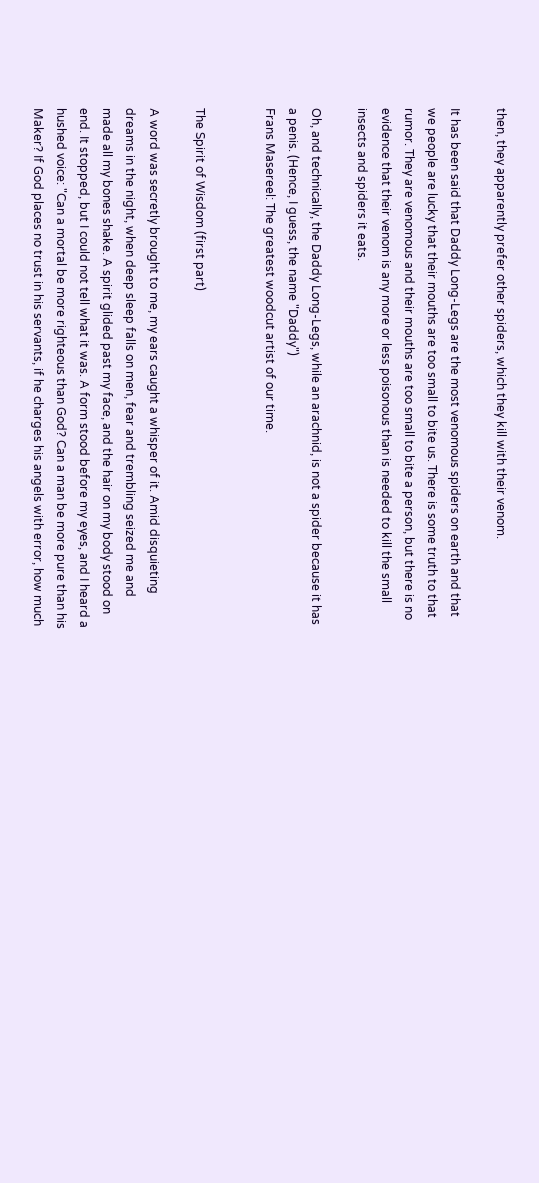then, they apparently prefer other spiders, which they kill with their venom.

It has been said that Daddy Long-Legs are the most venomous spiders on earth and that we people are lucky that their mouths are too small to bite us. There is some truth to that rumor. They are venomous and their mouths are too small to bite a person, but there is no evidence that their venom is any more or less poisonous than is needed to kill the small insects and spiders it eats.

Oh, and technically, the Daddy Long-Legs, while an arachnid, is not a spider because it has a penis. (Hence, I guess, the name "Daddy")
Frans Masereel: The greatest woodcut artist of our time.


The Spirit of Wisdom (first part)

A word was secretly brought to me, my ears caught a whisper of it. Amid disquieting dreams in the night, when deep sleep falls on men, fear and trembling seized me and made all my bones shake. A spirit glided past my face, and the hair on my body stood on end. It stopped, but I could not tell what it was. A form stood before my eyes, and I heard a hushed voice: "Can a mortal be more righteous than God? Can a man be more pure than his Maker? If God places no trust in his servants, if he charges his angels with error, how much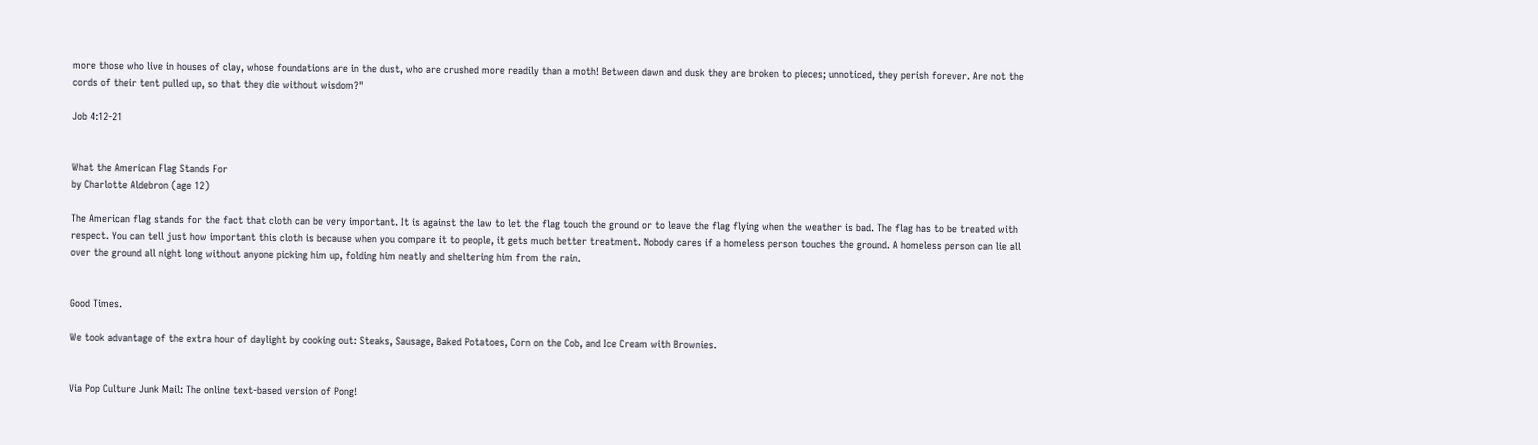more those who live in houses of clay, whose foundations are in the dust, who are crushed more readily than a moth! Between dawn and dusk they are broken to pieces; unnoticed, they perish forever. Are not the cords of their tent pulled up, so that they die without wisdom?"

Job 4:12-21


What the American Flag Stands For
by Charlotte Aldebron (age 12)

The American flag stands for the fact that cloth can be very important. It is against the law to let the flag touch the ground or to leave the flag flying when the weather is bad. The flag has to be treated with respect. You can tell just how important this cloth is because when you compare it to people, it gets much better treatment. Nobody cares if a homeless person touches the ground. A homeless person can lie all over the ground all night long without anyone picking him up, folding him neatly and sheltering him from the rain.


Good Times.

We took advantage of the extra hour of daylight by cooking out: Steaks, Sausage, Baked Potatoes, Corn on the Cob, and Ice Cream with Brownies.


Via Pop Culture Junk Mail: The online text-based version of Pong!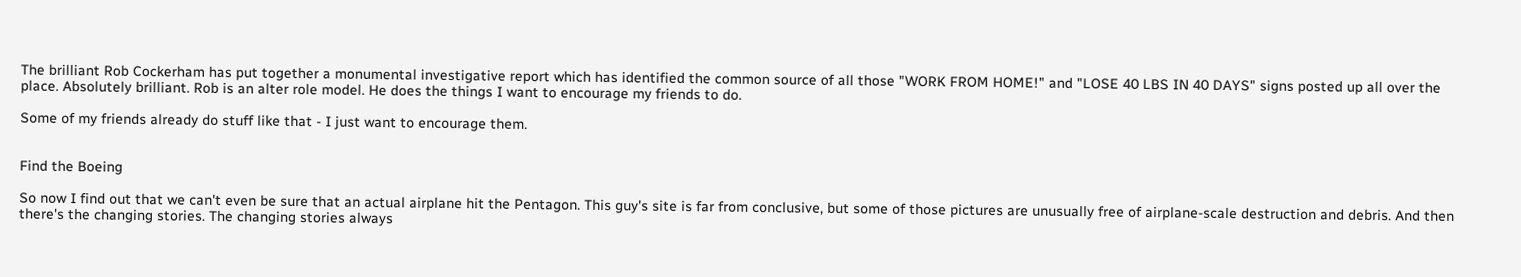The brilliant Rob Cockerham has put together a monumental investigative report which has identified the common source of all those "WORK FROM HOME!" and "LOSE 40 LBS IN 40 DAYS" signs posted up all over the place. Absolutely brilliant. Rob is an alter role model. He does the things I want to encourage my friends to do.

Some of my friends already do stuff like that - I just want to encourage them.


Find the Boeing

So now I find out that we can't even be sure that an actual airplane hit the Pentagon. This guy's site is far from conclusive, but some of those pictures are unusually free of airplane-scale destruction and debris. And then there's the changing stories. The changing stories always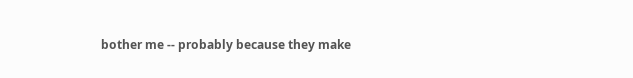bother me -- probably because they make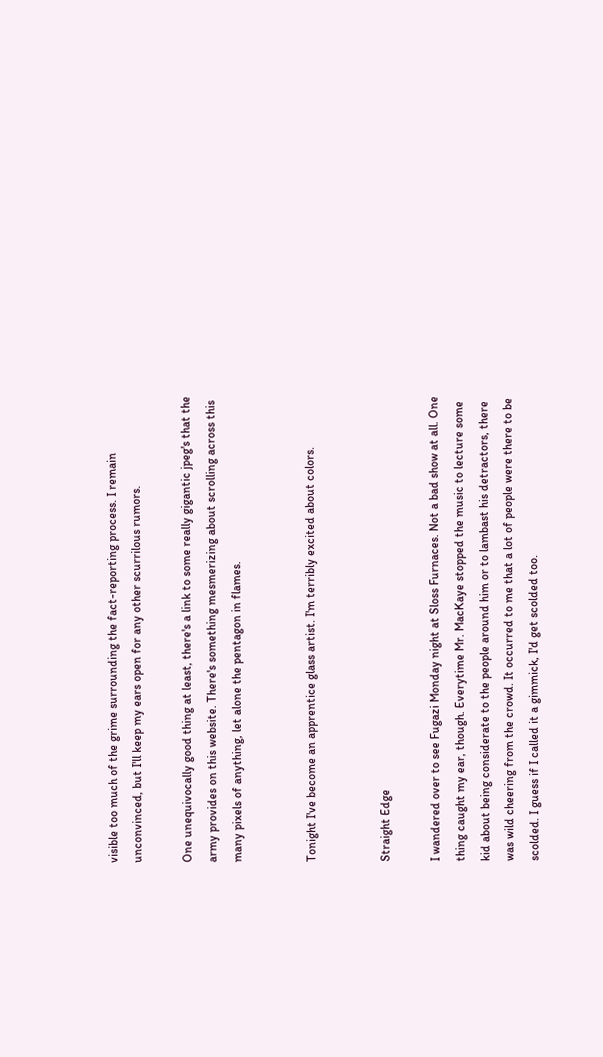visible too much of the grime surrounding the fact-reporting process. I remain unconvinced, but I'll keep my ears open for any other scurrilous rumors.

One unequivocally good thing at least, there's a link to some really gigantic jpeg's that the army provides on this website. There's something mesmerizing about scrolling across this many pixels of anything, let alone the pentagon in flames.


Tonight I've become an apprentice glass artist. I'm terribly excited about colors.


Straight Edge

I wandered over to see Fugazi Monday night at Sloss Furnaces. Not a bad show at all. One thing caught my ear, though. Everytime Mr. MacKaye stopped the music to lecture some kid about being considerate to the people around him or to lambast his detractors, there was wild cheering from the crowd. It occurred to me that a lot of people were there to be scolded. I guess if I called it a gimmick, I'd get scolded too.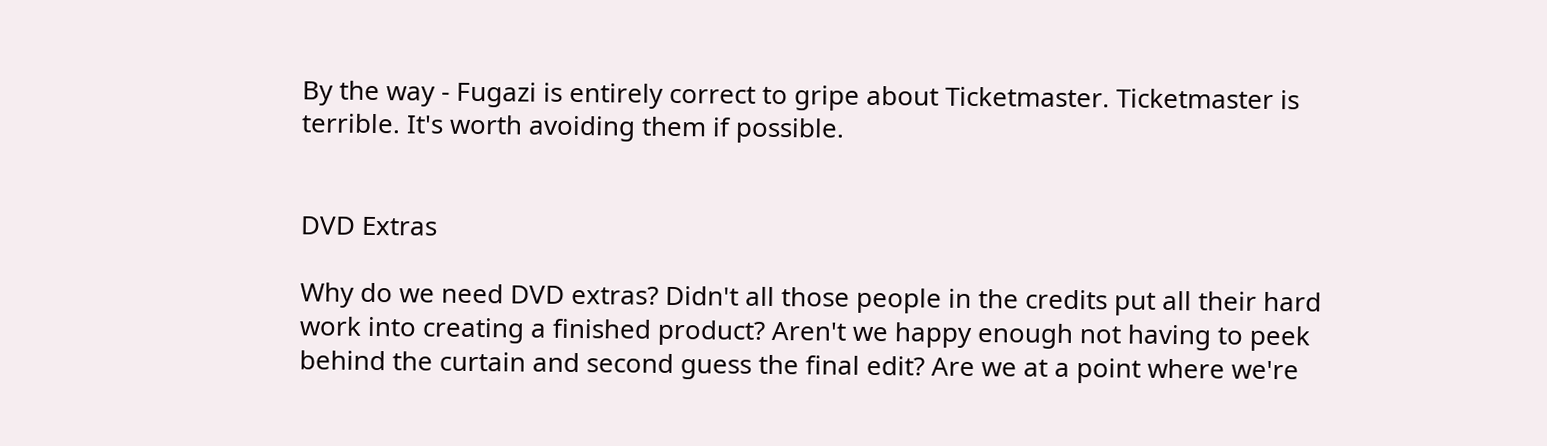By the way - Fugazi is entirely correct to gripe about Ticketmaster. Ticketmaster is terrible. It's worth avoiding them if possible.


DVD Extras

Why do we need DVD extras? Didn't all those people in the credits put all their hard work into creating a finished product? Aren't we happy enough not having to peek behind the curtain and second guess the final edit? Are we at a point where we're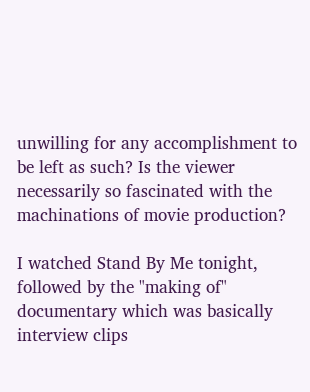unwilling for any accomplishment to be left as such? Is the viewer necessarily so fascinated with the machinations of movie production?

I watched Stand By Me tonight, followed by the "making of" documentary which was basically interview clips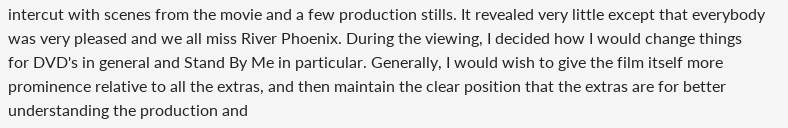intercut with scenes from the movie and a few production stills. It revealed very little except that everybody was very pleased and we all miss River Phoenix. During the viewing, I decided how I would change things for DVD's in general and Stand By Me in particular. Generally, I would wish to give the film itself more prominence relative to all the extras, and then maintain the clear position that the extras are for better understanding the production and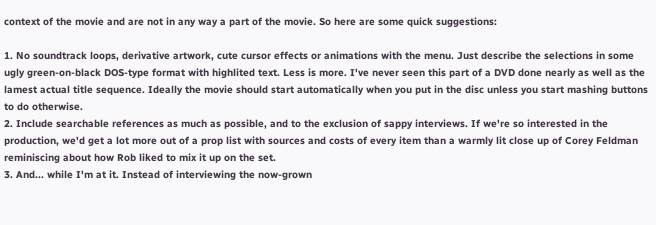context of the movie and are not in any way a part of the movie. So here are some quick suggestions:

1. No soundtrack loops, derivative artwork, cute cursor effects or animations with the menu. Just describe the selections in some ugly green-on-black DOS-type format with highlited text. Less is more. I've never seen this part of a DVD done nearly as well as the lamest actual title sequence. Ideally the movie should start automatically when you put in the disc unless you start mashing buttons to do otherwise.
2. Include searchable references as much as possible, and to the exclusion of sappy interviews. If we're so interested in the production, we'd get a lot more out of a prop list with sources and costs of every item than a warmly lit close up of Corey Feldman reminiscing about how Rob liked to mix it up on the set.
3. And... while I'm at it. Instead of interviewing the now-grown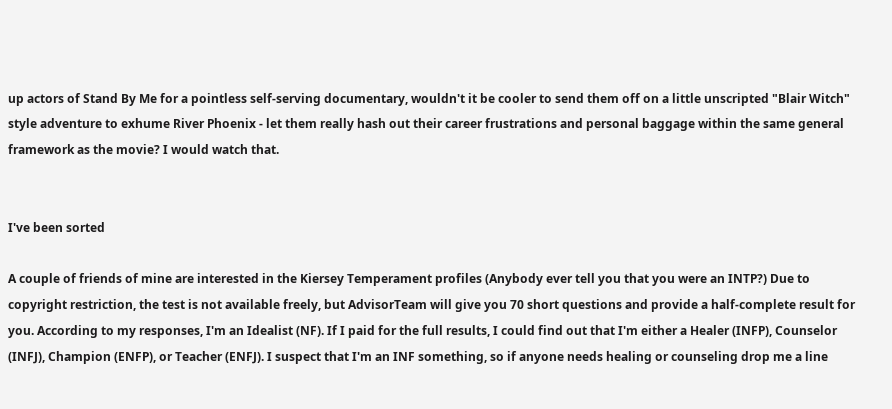up actors of Stand By Me for a pointless self-serving documentary, wouldn't it be cooler to send them off on a little unscripted "Blair Witch" style adventure to exhume River Phoenix - let them really hash out their career frustrations and personal baggage within the same general framework as the movie? I would watch that.


I've been sorted

A couple of friends of mine are interested in the Kiersey Temperament profiles (Anybody ever tell you that you were an INTP?) Due to copyright restriction, the test is not available freely, but AdvisorTeam will give you 70 short questions and provide a half-complete result for you. According to my responses, I'm an Idealist (NF). If I paid for the full results, I could find out that I'm either a Healer (INFP), Counselor (INFJ), Champion (ENFP), or Teacher (ENFJ). I suspect that I'm an INF something, so if anyone needs healing or counseling drop me a line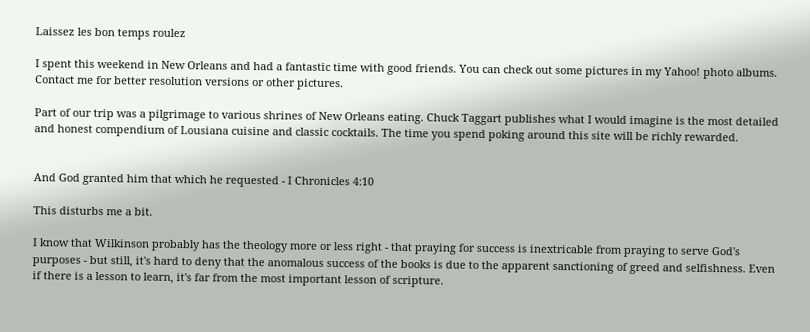Laissez les bon temps roulez

I spent this weekend in New Orleans and had a fantastic time with good friends. You can check out some pictures in my Yahoo! photo albums. Contact me for better resolution versions or other pictures.

Part of our trip was a pilgrimage to various shrines of New Orleans eating. Chuck Taggart publishes what I would imagine is the most detailed and honest compendium of Lousiana cuisine and classic cocktails. The time you spend poking around this site will be richly rewarded.


And God granted him that which he requested - I Chronicles 4:10

This disturbs me a bit.

I know that Wilkinson probably has the theology more or less right - that praying for success is inextricable from praying to serve God's purposes - but still, it's hard to deny that the anomalous success of the books is due to the apparent sanctioning of greed and selfishness. Even if there is a lesson to learn, it's far from the most important lesson of scripture.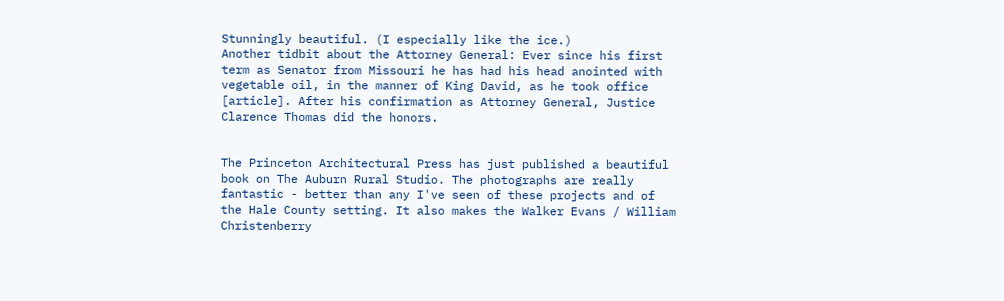Stunningly beautiful. (I especially like the ice.)
Another tidbit about the Attorney General: Ever since his first term as Senator from Missouri he has had his head anointed with vegetable oil, in the manner of King David, as he took office [article]. After his confirmation as Attorney General, Justice Clarence Thomas did the honors.


The Princeton Architectural Press has just published a beautiful book on The Auburn Rural Studio. The photographs are really fantastic - better than any I've seen of these projects and of the Hale County setting. It also makes the Walker Evans / William Christenberry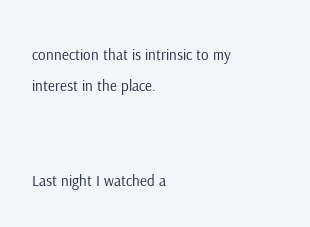connection that is intrinsic to my interest in the place.


Last night I watched a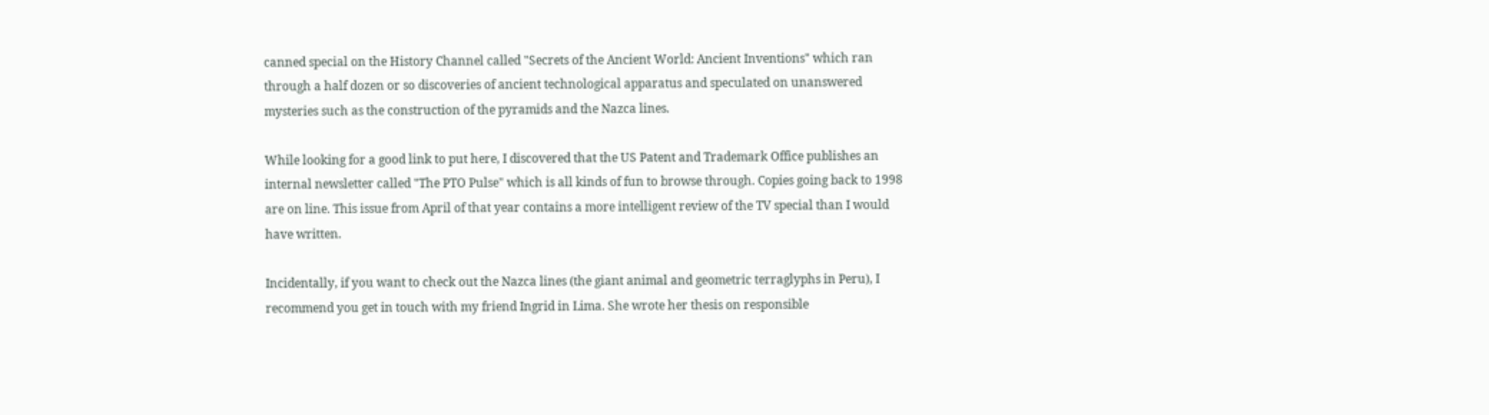canned special on the History Channel called "Secrets of the Ancient World: Ancient Inventions" which ran through a half dozen or so discoveries of ancient technological apparatus and speculated on unanswered mysteries such as the construction of the pyramids and the Nazca lines.

While looking for a good link to put here, I discovered that the US Patent and Trademark Office publishes an internal newsletter called "The PTO Pulse" which is all kinds of fun to browse through. Copies going back to 1998 are on line. This issue from April of that year contains a more intelligent review of the TV special than I would have written.

Incidentally, if you want to check out the Nazca lines (the giant animal and geometric terraglyphs in Peru), I recommend you get in touch with my friend Ingrid in Lima. She wrote her thesis on responsible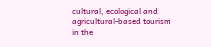cultural, ecological and agricultural-based tourism in the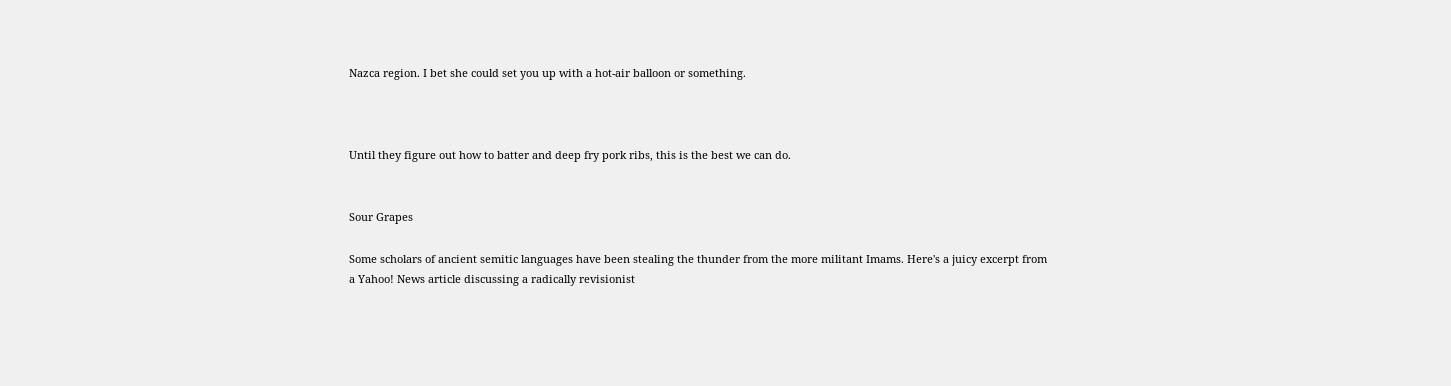Nazca region. I bet she could set you up with a hot-air balloon or something.



Until they figure out how to batter and deep fry pork ribs, this is the best we can do.


Sour Grapes

Some scholars of ancient semitic languages have been stealing the thunder from the more militant Imams. Here's a juicy excerpt from a Yahoo! News article discussing a radically revisionist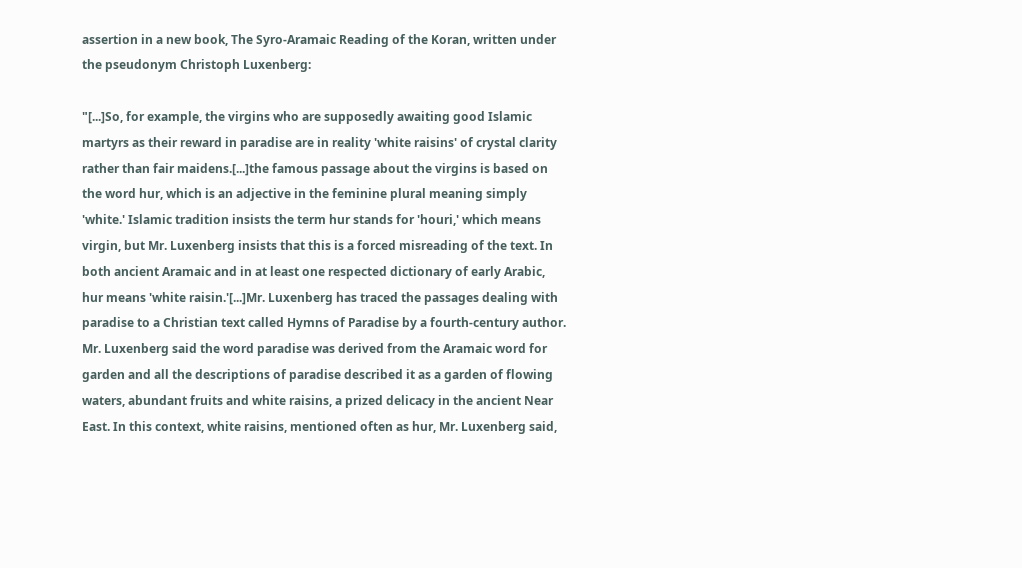assertion in a new book, The Syro-Aramaic Reading of the Koran, written under the pseudonym Christoph Luxenberg:

"[...]So, for example, the virgins who are supposedly awaiting good Islamic martyrs as their reward in paradise are in reality 'white raisins' of crystal clarity rather than fair maidens.[...]the famous passage about the virgins is based on the word hur, which is an adjective in the feminine plural meaning simply 'white.' Islamic tradition insists the term hur stands for 'houri,' which means virgin, but Mr. Luxenberg insists that this is a forced misreading of the text. In both ancient Aramaic and in at least one respected dictionary of early Arabic, hur means 'white raisin.'[...]Mr. Luxenberg has traced the passages dealing with paradise to a Christian text called Hymns of Paradise by a fourth-century author. Mr. Luxenberg said the word paradise was derived from the Aramaic word for garden and all the descriptions of paradise described it as a garden of flowing waters, abundant fruits and white raisins, a prized delicacy in the ancient Near East. In this context, white raisins, mentioned often as hur, Mr. Luxenberg said,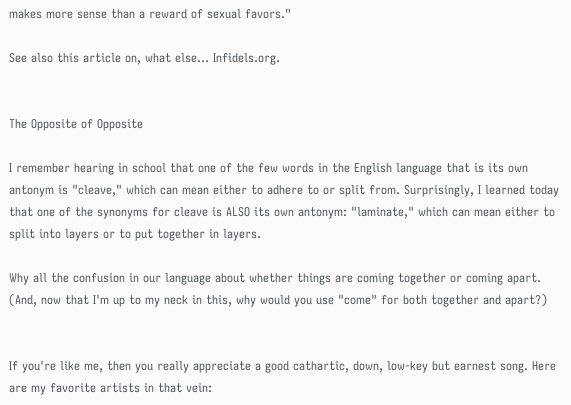makes more sense than a reward of sexual favors."

See also this article on, what else... Infidels.org.


The Opposite of Opposite

I remember hearing in school that one of the few words in the English language that is its own antonym is "cleave," which can mean either to adhere to or split from. Surprisingly, I learned today that one of the synonyms for cleave is ALSO its own antonym: "laminate," which can mean either to split into layers or to put together in layers.

Why all the confusion in our language about whether things are coming together or coming apart. (And, now that I'm up to my neck in this, why would you use "come" for both together and apart?)


If you're like me, then you really appreciate a good cathartic, down, low-key but earnest song. Here are my favorite artists in that vein: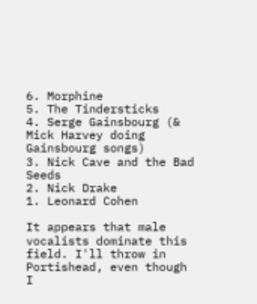6. Morphine
5. The Tindersticks
4. Serge Gainsbourg (& Mick Harvey doing Gainsbourg songs)
3. Nick Cave and the Bad Seeds
2. Nick Drake
1. Leonard Cohen

It appears that male vocalists dominate this field. I'll throw in Portishead, even though I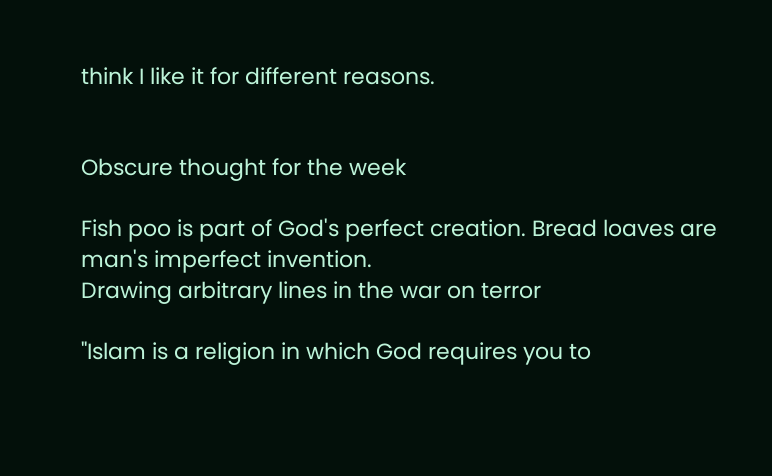think I like it for different reasons.


Obscure thought for the week

Fish poo is part of God's perfect creation. Bread loaves are man's imperfect invention.
Drawing arbitrary lines in the war on terror

"Islam is a religion in which God requires you to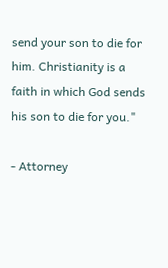send your son to die for him. Christianity is a faith in which God sends his son to die for you."

- Attorney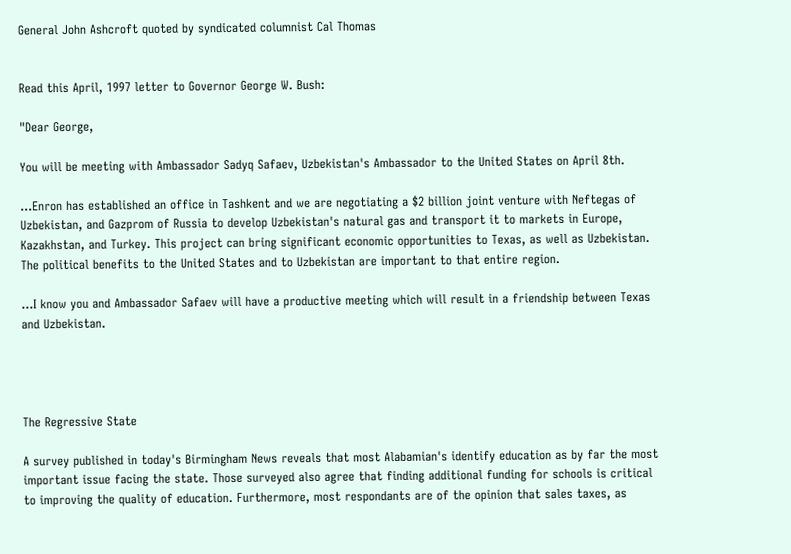General John Ashcroft quoted by syndicated columnist Cal Thomas


Read this April, 1997 letter to Governor George W. Bush:

"Dear George,

You will be meeting with Ambassador Sadyq Safaev, Uzbekistan's Ambassador to the United States on April 8th.

...Enron has established an office in Tashkent and we are negotiating a $2 billion joint venture with Neftegas of Uzbekistan, and Gazprom of Russia to develop Uzbekistan's natural gas and transport it to markets in Europe, Kazakhstan, and Turkey. This project can bring significant economic opportunities to Texas, as well as Uzbekistan. The political benefits to the United States and to Uzbekistan are important to that entire region.

...I know you and Ambassador Safaev will have a productive meeting which will result in a friendship between Texas and Uzbekistan.




The Regressive State

A survey published in today's Birmingham News reveals that most Alabamian's identify education as by far the most important issue facing the state. Those surveyed also agree that finding additional funding for schools is critical to improving the quality of education. Furthermore, most respondants are of the opinion that sales taxes, as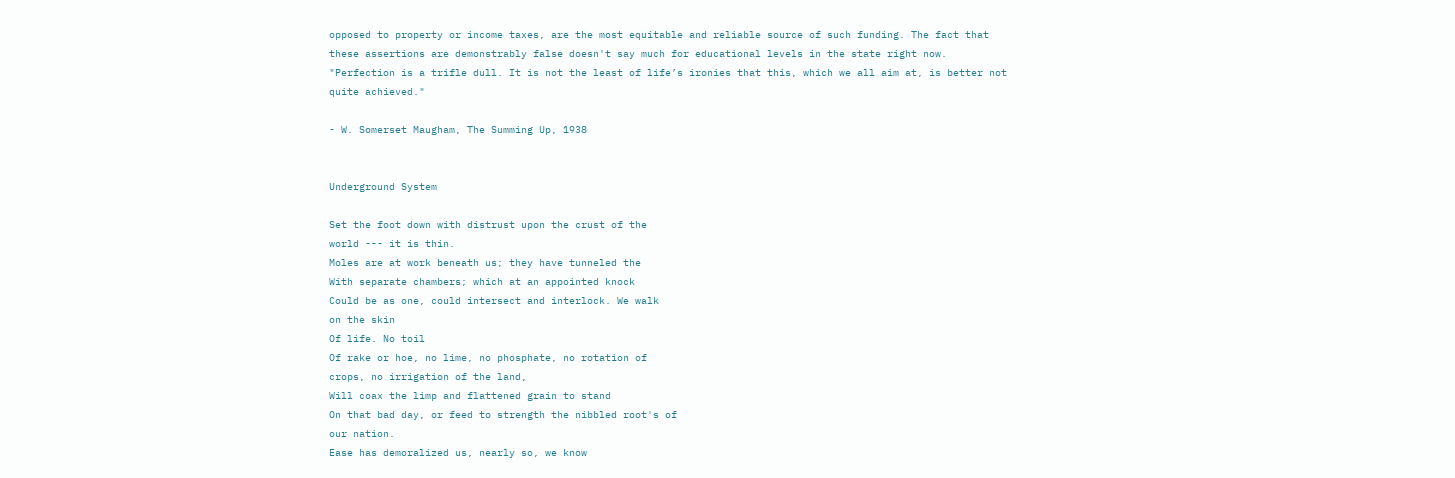opposed to property or income taxes, are the most equitable and reliable source of such funding. The fact that these assertions are demonstrably false doesn't say much for educational levels in the state right now.
"Perfection is a trifle dull. It is not the least of life’s ironies that this, which we all aim at, is better not quite achieved."

- W. Somerset Maugham, The Summing Up, 1938


Underground System

Set the foot down with distrust upon the crust of the
world --- it is thin.
Moles are at work beneath us; they have tunneled the
With separate chambers; which at an appointed knock
Could be as one, could intersect and interlock. We walk
on the skin
Of life. No toil
Of rake or hoe, no lime, no phosphate, no rotation of
crops, no irrigation of the land,
Will coax the limp and flattened grain to stand
On that bad day, or feed to strength the nibbled root's of
our nation.
Ease has demoralized us, nearly so, we know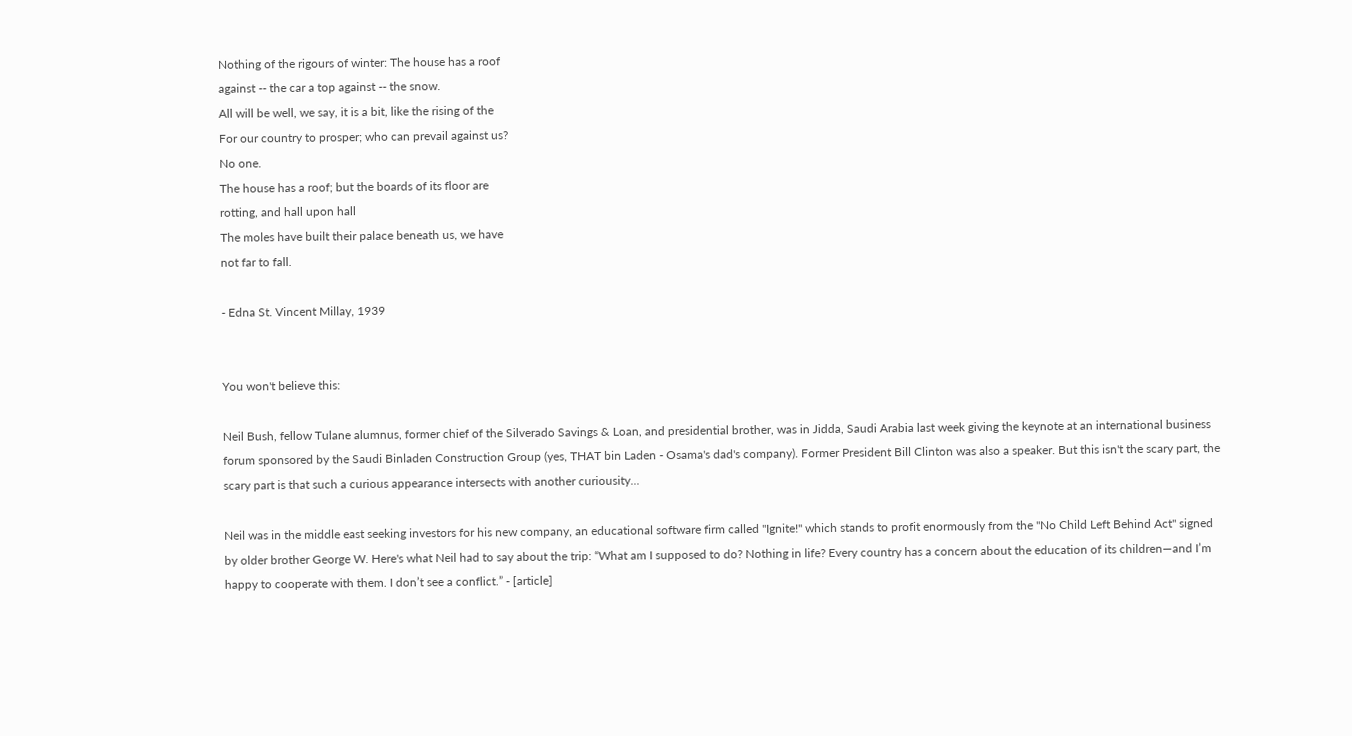Nothing of the rigours of winter: The house has a roof
against -- the car a top against -- the snow.
All will be well, we say, it is a bit, like the rising of the
For our country to prosper; who can prevail against us?
No one.
The house has a roof; but the boards of its floor are
rotting, and hall upon hall
The moles have built their palace beneath us, we have
not far to fall.

- Edna St. Vincent Millay, 1939


You won't believe this:

Neil Bush, fellow Tulane alumnus, former chief of the Silverado Savings & Loan, and presidential brother, was in Jidda, Saudi Arabia last week giving the keynote at an international business forum sponsored by the Saudi Binladen Construction Group (yes, THAT bin Laden - Osama's dad's company). Former President Bill Clinton was also a speaker. But this isn't the scary part, the scary part is that such a curious appearance intersects with another curiousity...

Neil was in the middle east seeking investors for his new company, an educational software firm called "Ignite!" which stands to profit enormously from the "No Child Left Behind Act" signed by older brother George W. Here's what Neil had to say about the trip: “What am I supposed to do? Nothing in life? Every country has a concern about the education of its children—and I’m happy to cooperate with them. I don’t see a conflict.” - [article]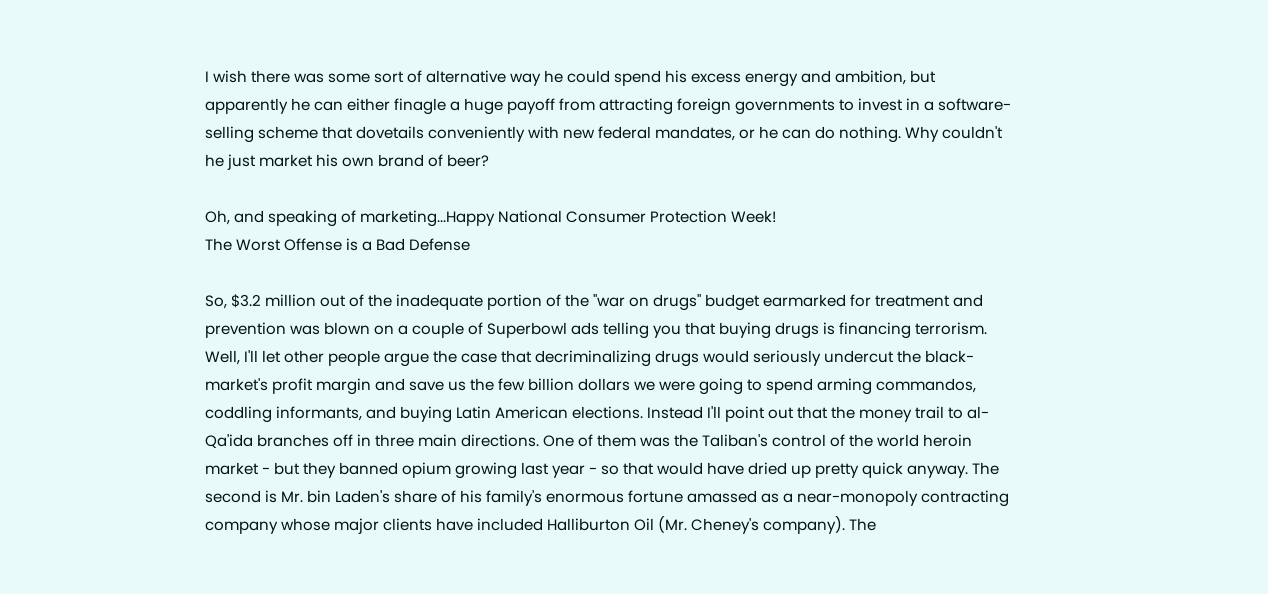I wish there was some sort of alternative way he could spend his excess energy and ambition, but apparently he can either finagle a huge payoff from attracting foreign governments to invest in a software-selling scheme that dovetails conveniently with new federal mandates, or he can do nothing. Why couldn't he just market his own brand of beer?

Oh, and speaking of marketing...Happy National Consumer Protection Week!
The Worst Offense is a Bad Defense

So, $3.2 million out of the inadequate portion of the "war on drugs" budget earmarked for treatment and prevention was blown on a couple of Superbowl ads telling you that buying drugs is financing terrorism. Well, I'll let other people argue the case that decriminalizing drugs would seriously undercut the black-market's profit margin and save us the few billion dollars we were going to spend arming commandos, coddling informants, and buying Latin American elections. Instead I'll point out that the money trail to al-Qa'ida branches off in three main directions. One of them was the Taliban's control of the world heroin market - but they banned opium growing last year - so that would have dried up pretty quick anyway. The second is Mr. bin Laden's share of his family's enormous fortune amassed as a near-monopoly contracting company whose major clients have included Halliburton Oil (Mr. Cheney's company). The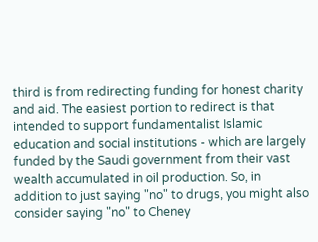third is from redirecting funding for honest charity and aid. The easiest portion to redirect is that intended to support fundamentalist Islamic education and social institutions - which are largely funded by the Saudi government from their vast wealth accumulated in oil production. So, in addition to just saying "no" to drugs, you might also consider saying "no" to Cheney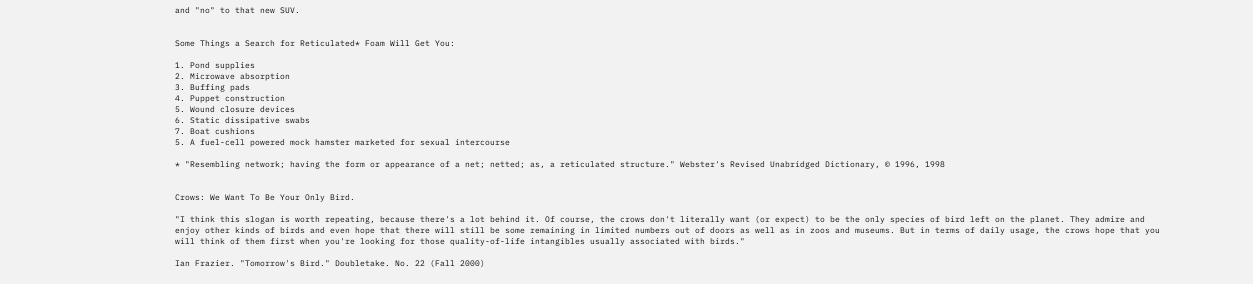and "no" to that new SUV.


Some Things a Search for Reticulated* Foam Will Get You:

1. Pond supplies
2. Microwave absorption
3. Buffing pads
4. Puppet construction
5. Wound closure devices
6. Static dissipative swabs
7. Boat cushions
5. A fuel-cell powered mock hamster marketed for sexual intercourse

* "Resembling network; having the form or appearance of a net; netted; as, a reticulated structure." Webster's Revised Unabridged Dictionary, © 1996, 1998


Crows: We Want To Be Your Only Bird.

"I think this slogan is worth repeating, because there's a lot behind it. Of course, the crows don't literally want (or expect) to be the only species of bird left on the planet. They admire and enjoy other kinds of birds and even hope that there will still be some remaining in limited numbers out of doors as well as in zoos and museums. But in terms of daily usage, the crows hope that you will think of them first when you're looking for those quality-of-life intangibles usually associated with birds."

Ian Frazier. "Tomorrow's Bird." Doubletake. No. 22 (Fall 2000)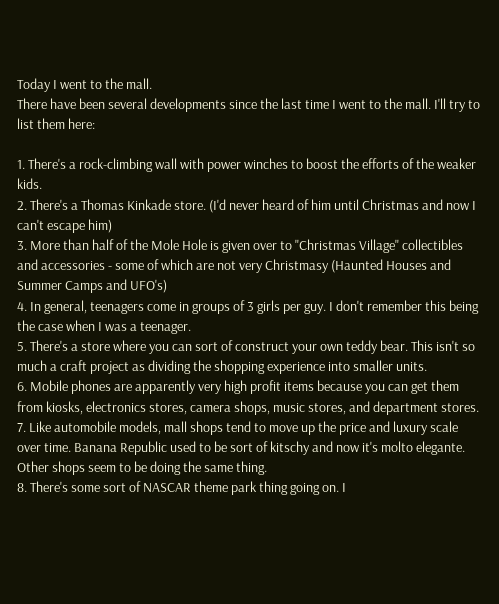Today I went to the mall.
There have been several developments since the last time I went to the mall. I'll try to list them here:

1. There's a rock-climbing wall with power winches to boost the efforts of the weaker kids.
2. There's a Thomas Kinkade store. (I'd never heard of him until Christmas and now I can't escape him)
3. More than half of the Mole Hole is given over to "Christmas Village" collectibles and accessories - some of which are not very Christmasy (Haunted Houses and Summer Camps and UFO's)
4. In general, teenagers come in groups of 3 girls per guy. I don't remember this being the case when I was a teenager.
5. There's a store where you can sort of construct your own teddy bear. This isn't so much a craft project as dividing the shopping experience into smaller units.
6. Mobile phones are apparently very high profit items because you can get them from kiosks, electronics stores, camera shops, music stores, and department stores.
7. Like automobile models, mall shops tend to move up the price and luxury scale over time. Banana Republic used to be sort of kitschy and now it's molto elegante. Other shops seem to be doing the same thing.
8. There's some sort of NASCAR theme park thing going on. I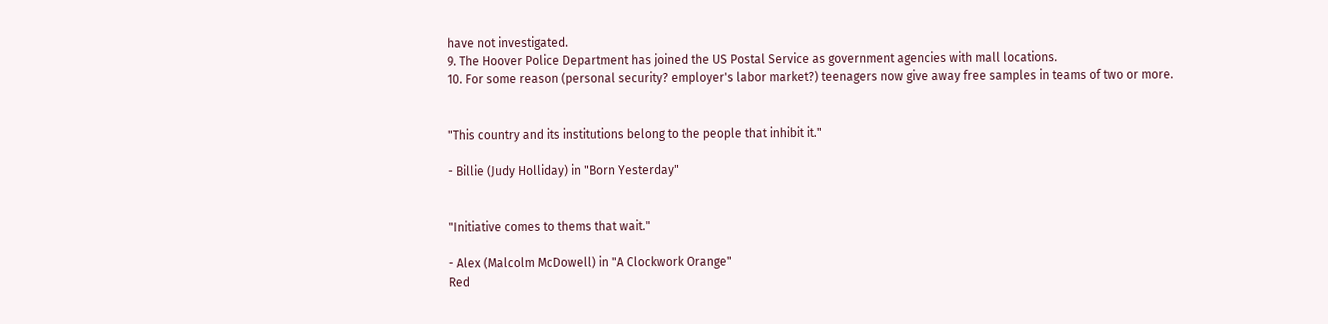have not investigated.
9. The Hoover Police Department has joined the US Postal Service as government agencies with mall locations.
10. For some reason (personal security? employer's labor market?) teenagers now give away free samples in teams of two or more.


"This country and its institutions belong to the people that inhibit it."

- Billie (Judy Holliday) in "Born Yesterday"


"Initiative comes to thems that wait."

- Alex (Malcolm McDowell) in "A Clockwork Orange"
Red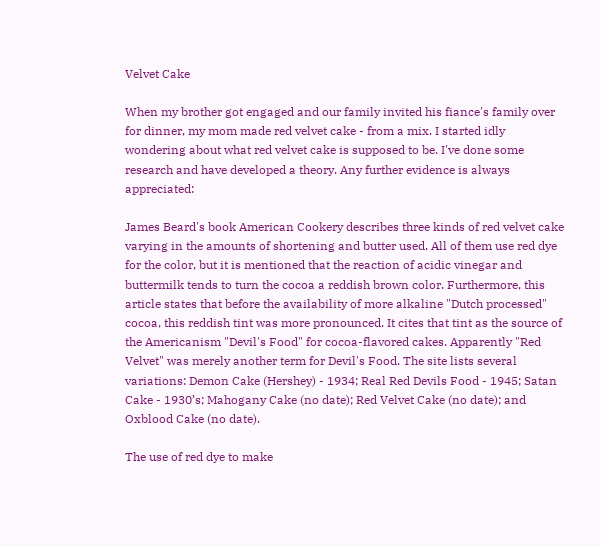Velvet Cake

When my brother got engaged and our family invited his fiance's family over for dinner, my mom made red velvet cake - from a mix. I started idly wondering about what red velvet cake is supposed to be. I've done some research and have developed a theory. Any further evidence is always appreciated:

James Beard's book American Cookery describes three kinds of red velvet cake varying in the amounts of shortening and butter used. All of them use red dye for the color, but it is mentioned that the reaction of acidic vinegar and buttermilk tends to turn the cocoa a reddish brown color. Furthermore, this article states that before the availability of more alkaline "Dutch processed" cocoa, this reddish tint was more pronounced. It cites that tint as the source of the Americanism "Devil's Food" for cocoa-flavored cakes. Apparently "Red Velvet" was merely another term for Devil's Food. The site lists several variations: Demon Cake (Hershey) - 1934; Real Red Devils Food - 1945; Satan Cake - 1930’s; Mahogany Cake (no date); Red Velvet Cake (no date); and Oxblood Cake (no date).

The use of red dye to make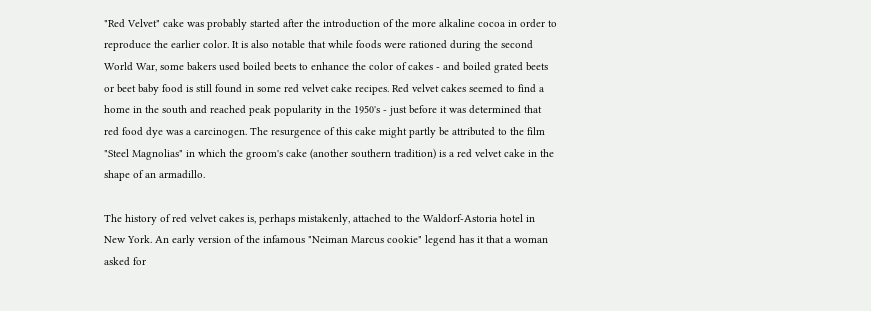"Red Velvet" cake was probably started after the introduction of the more alkaline cocoa in order to reproduce the earlier color. It is also notable that while foods were rationed during the second World War, some bakers used boiled beets to enhance the color of cakes - and boiled grated beets or beet baby food is still found in some red velvet cake recipes. Red velvet cakes seemed to find a home in the south and reached peak popularity in the 1950's - just before it was determined that red food dye was a carcinogen. The resurgence of this cake might partly be attributed to the film "Steel Magnolias" in which the groom's cake (another southern tradition) is a red velvet cake in the shape of an armadillo.

The history of red velvet cakes is, perhaps mistakenly, attached to the Waldorf-Astoria hotel in New York. An early version of the infamous "Neiman Marcus cookie" legend has it that a woman asked for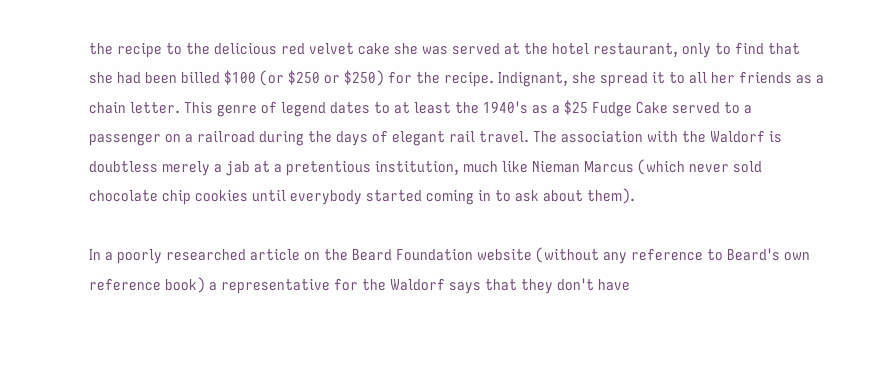the recipe to the delicious red velvet cake she was served at the hotel restaurant, only to find that she had been billed $100 (or $250 or $250) for the recipe. Indignant, she spread it to all her friends as a chain letter. This genre of legend dates to at least the 1940's as a $25 Fudge Cake served to a passenger on a railroad during the days of elegant rail travel. The association with the Waldorf is doubtless merely a jab at a pretentious institution, much like Nieman Marcus (which never sold chocolate chip cookies until everybody started coming in to ask about them).

In a poorly researched article on the Beard Foundation website (without any reference to Beard's own reference book) a representative for the Waldorf says that they don't have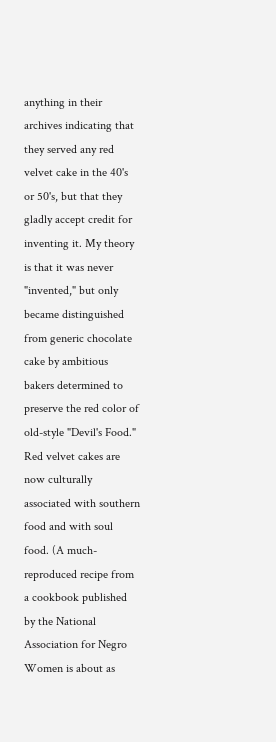anything in their archives indicating that they served any red velvet cake in the 40's or 50's, but that they gladly accept credit for inventing it. My theory is that it was never "invented," but only became distinguished from generic chocolate cake by ambitious bakers determined to preserve the red color of old-style "Devil's Food." Red velvet cakes are now culturally associated with southern food and with soul food. (A much-reproduced recipe from a cookbook published by the National Association for Negro Women is about as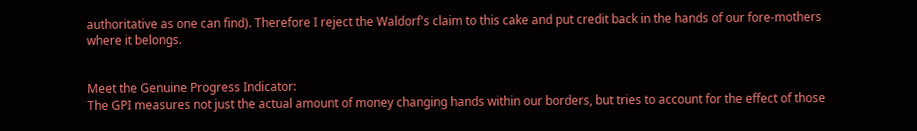authoritative as one can find). Therefore I reject the Waldorf's claim to this cake and put credit back in the hands of our fore-mothers where it belongs.


Meet the Genuine Progress Indicator:
The GPI measures not just the actual amount of money changing hands within our borders, but tries to account for the effect of those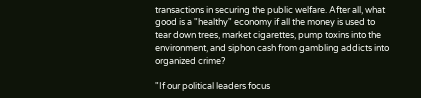transactions in securing the public welfare. After all, what good is a "healthy" economy if all the money is used to tear down trees, market cigarettes, pump toxins into the environment, and siphon cash from gambling addicts into organized crime?

"If our political leaders focus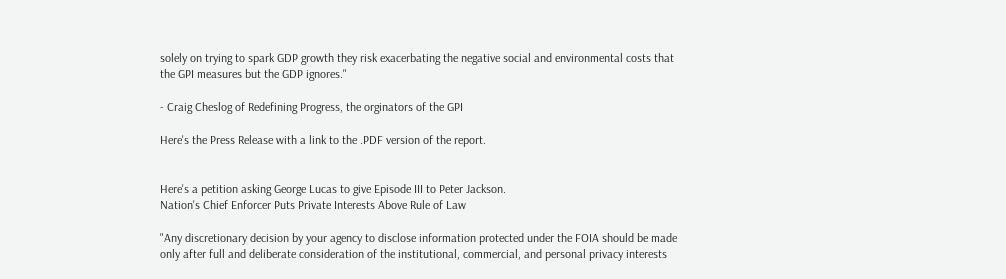solely on trying to spark GDP growth they risk exacerbating the negative social and environmental costs that the GPI measures but the GDP ignores."

- Craig Cheslog of Redefining Progress, the orginators of the GPI

Here's the Press Release with a link to the .PDF version of the report.


Here's a petition asking George Lucas to give Episode III to Peter Jackson.
Nation's Chief Enforcer Puts Private Interests Above Rule of Law

"Any discretionary decision by your agency to disclose information protected under the FOIA should be made only after full and deliberate consideration of the institutional, commercial, and personal privacy interests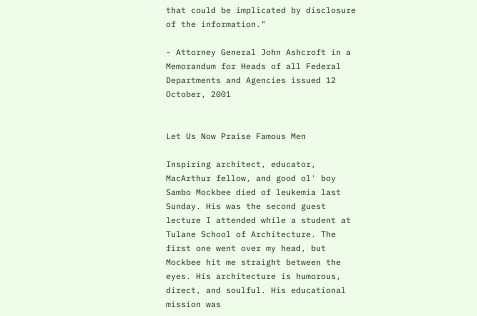that could be implicated by disclosure of the information."

- Attorney General John Ashcroft in a Memorandum for Heads of all Federal Departments and Agencies issued 12 October, 2001


Let Us Now Praise Famous Men

Inspiring architect, educator, MacArthur fellow, and good ol' boy Sambo Mockbee died of leukemia last Sunday. His was the second guest lecture I attended while a student at Tulane School of Architecture. The first one went over my head, but Mockbee hit me straight between the eyes. His architecture is humorous, direct, and soulful. His educational mission was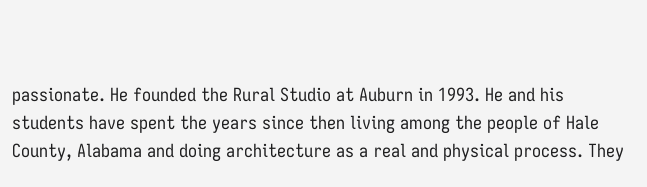passionate. He founded the Rural Studio at Auburn in 1993. He and his students have spent the years since then living among the people of Hale County, Alabama and doing architecture as a real and physical process. They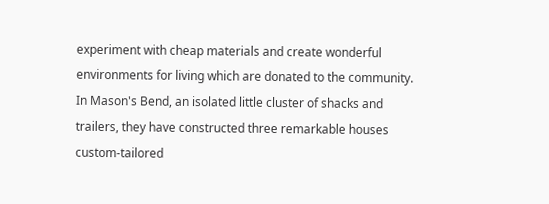experiment with cheap materials and create wonderful environments for living which are donated to the community. In Mason's Bend, an isolated little cluster of shacks and trailers, they have constructed three remarkable houses custom-tailored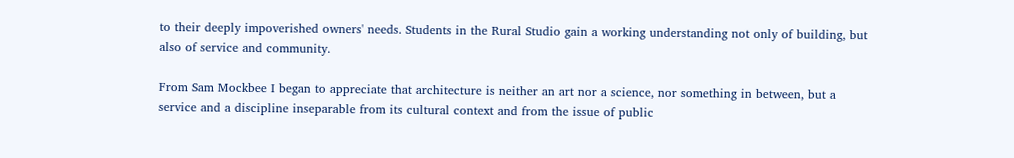to their deeply impoverished owners' needs. Students in the Rural Studio gain a working understanding not only of building, but also of service and community.

From Sam Mockbee I began to appreciate that architecture is neither an art nor a science, nor something in between, but a service and a discipline inseparable from its cultural context and from the issue of public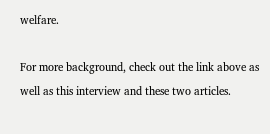welfare.

For more background, check out the link above as well as this interview and these two articles.